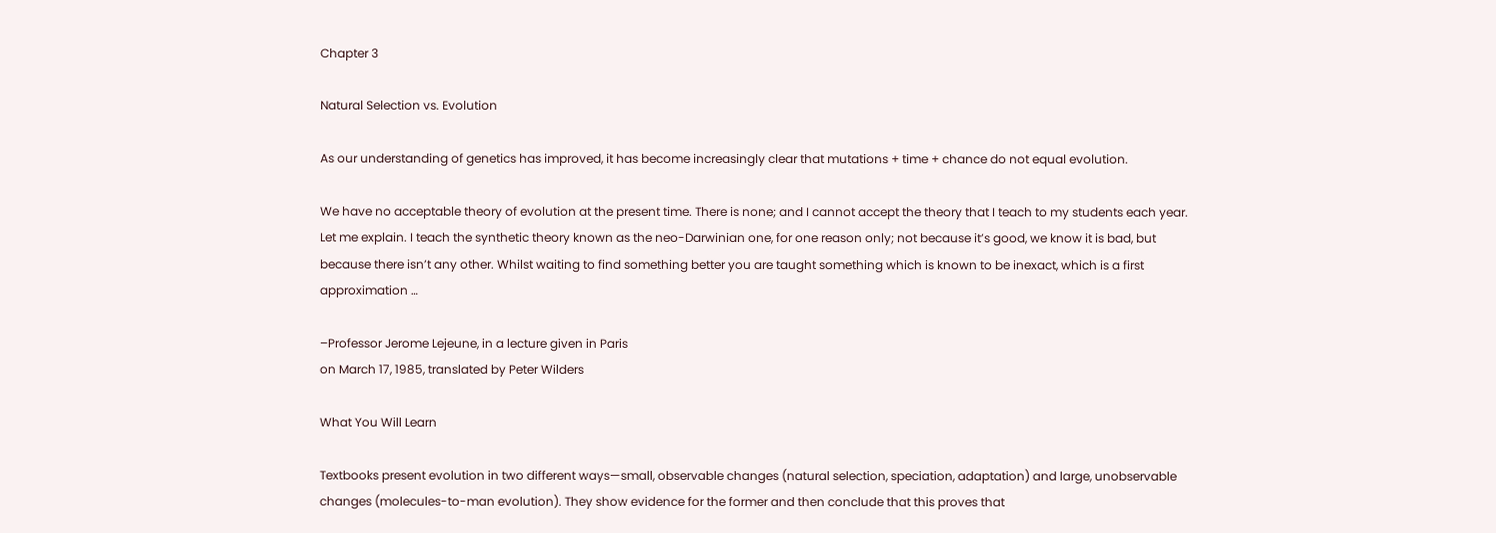Chapter 3

Natural Selection vs. Evolution

As our understanding of genetics has improved, it has become increasingly clear that mutations + time + chance do not equal evolution.

We have no acceptable theory of evolution at the present time. There is none; and I cannot accept the theory that I teach to my students each year. Let me explain. I teach the synthetic theory known as the neo-Darwinian one, for one reason only; not because it’s good, we know it is bad, but because there isn’t any other. Whilst waiting to find something better you are taught something which is known to be inexact, which is a first approximation …

–Professor Jerome Lejeune, in a lecture given in Paris
on March 17, 1985, translated by Peter Wilders

What You Will Learn

Textbooks present evolution in two different ways—small, observable changes (natural selection, speciation, adaptation) and large, unobservable changes (molecules-to-man evolution). They show evidence for the former and then conclude that this proves that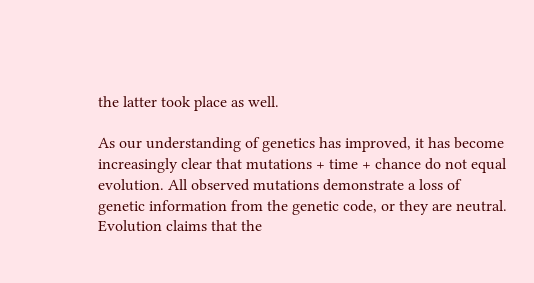the latter took place as well.

As our understanding of genetics has improved, it has become increasingly clear that mutations + time + chance do not equal evolution. All observed mutations demonstrate a loss of genetic information from the genetic code, or they are neutral. Evolution claims that the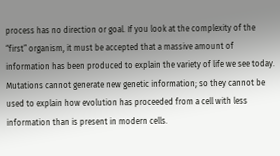process has no direction or goal. If you look at the complexity of the “first” organism, it must be accepted that a massive amount of information has been produced to explain the variety of life we see today. Mutations cannot generate new genetic information; so they cannot be used to explain how evolution has proceeded from a cell with less information than is present in modern cells.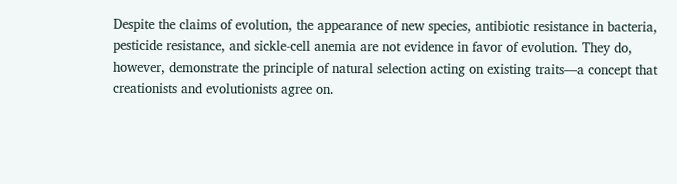Despite the claims of evolution, the appearance of new species, antibiotic resistance in bacteria, pesticide resistance, and sickle-cell anemia are not evidence in favor of evolution. They do, however, demonstrate the principle of natural selection acting on existing traits—a concept that creationists and evolutionists agree on.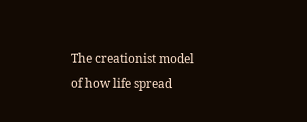The creationist model of how life spread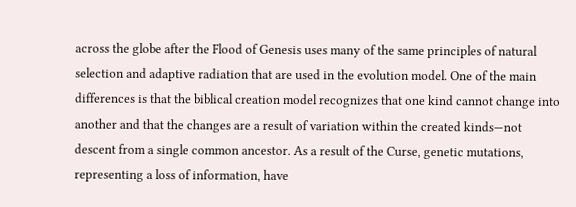across the globe after the Flood of Genesis uses many of the same principles of natural selection and adaptive radiation that are used in the evolution model. One of the main differences is that the biblical creation model recognizes that one kind cannot change into another and that the changes are a result of variation within the created kinds—not descent from a single common ancestor. As a result of the Curse, genetic mutations, representing a loss of information, have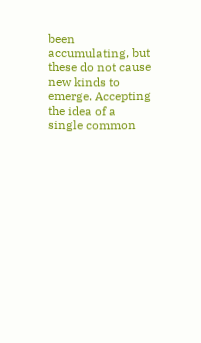been accumulating, but these do not cause new kinds to emerge. Accepting the idea of a single common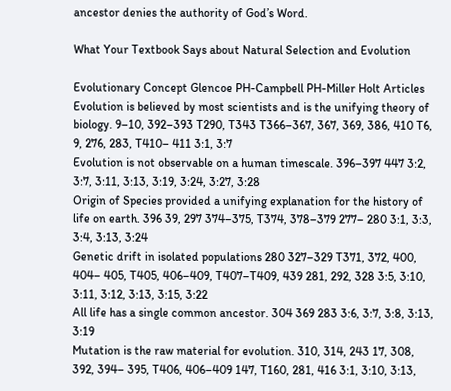ancestor denies the authority of God’s Word.

What Your Textbook Says about Natural Selection and Evolution

Evolutionary Concept Glencoe PH-Campbell PH-Miller Holt Articles
Evolution is believed by most scientists and is the unifying theory of biology. 9–10, 392–393 T290, T343 T366–367, 367, 369, 386, 410 T6, 9, 276, 283, T410– 411 3:1, 3:7
Evolution is not observable on a human timescale. 396–397 447 3:2, 3:7, 3:11, 3:13, 3:19, 3:24, 3:27, 3:28
Origin of Species provided a unifying explanation for the history of life on earth. 396 39, 297 374–375, T374, 378–379 277– 280 3:1, 3:3, 3:4, 3:13, 3:24
Genetic drift in isolated populations 280 327–329 T371, 372, 400, 404– 405, T405, 406–409, T407–T409, 439 281, 292, 328 3:5, 3:10, 3:11, 3:12, 3:13, 3:15, 3:22
All life has a single common ancestor. 304 369 283 3:6, 3:7, 3:8, 3:13, 3:19
Mutation is the raw material for evolution. 310, 314, 243 17, 308, 392, 394– 395, T406, 406–409 147, T160, 281, 416 3:1, 3:10, 3:13,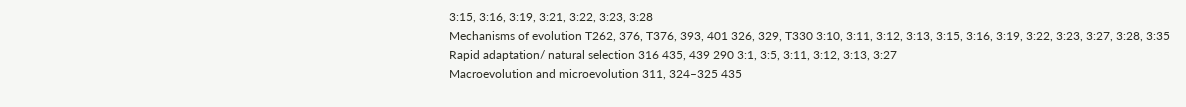3:15, 3:16, 3:19, 3:21, 3:22, 3:23, 3:28
Mechanisms of evolution T262, 376, T376, 393, 401 326, 329, T330 3:10, 3:11, 3:12, 3:13, 3:15, 3:16, 3:19, 3:22, 3:23, 3:27, 3:28, 3:35
Rapid adaptation/ natural selection 316 435, 439 290 3:1, 3:5, 3:11, 3:12, 3:13, 3:27
Macroevolution and microevolution 311, 324–325 435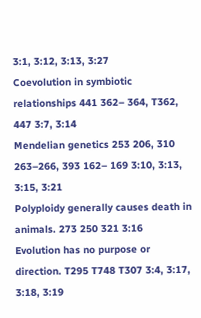3:1, 3:12, 3:13, 3:27
Coevolution in symbiotic relationships 441 362– 364, T362, 447 3:7, 3:14
Mendelian genetics 253 206, 310 263–266, 393 162– 169 3:10, 3:13, 3:15, 3:21
Polyploidy generally causes death in animals. 273 250 321 3:16
Evolution has no purpose or direction. T295 T748 T307 3:4, 3:17, 3:18, 3:19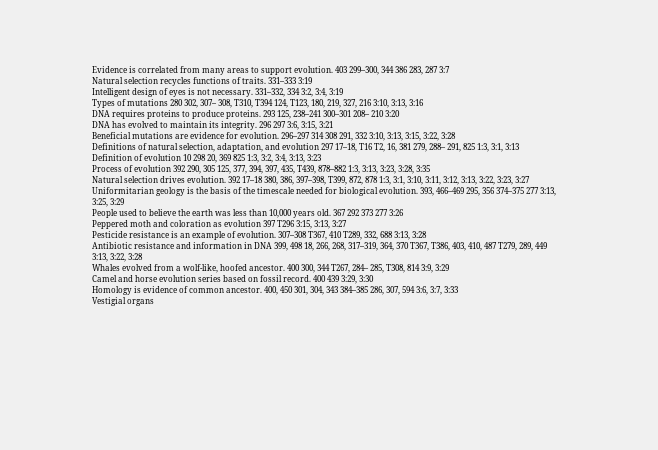Evidence is correlated from many areas to support evolution. 403 299–300, 344 386 283, 287 3:7
Natural selection recycles functions of traits. 331–333 3:19
Intelligent design of eyes is not necessary. 331–332, 334 3:2, 3:4, 3:19
Types of mutations 280 302, 307– 308, T310, T394 124, T123, 180, 219, 327, 216 3:10, 3:13, 3:16
DNA requires proteins to produce proteins. 293 125, 238–241 300–301 208– 210 3:20
DNA has evolved to maintain its integrity. 296 297 3:6, 3:15, 3:21
Beneficial mutations are evidence for evolution. 296–297 314 308 291, 332 3:10, 3:13, 3:15, 3:22, 3:28
Definitions of natural selection, adaptation, and evolution 297 17–18, T16 T2, 16, 381 279, 288– 291, 825 1:3, 3:1, 3:13
Definition of evolution 10 298 20, 369 825 1:3, 3:2, 3:4, 3:13, 3:23
Process of evolution 392 290, 305 125, 377, 394, 397, 435, T439, 878–882 1:3, 3:13, 3:23, 3:28, 3:35
Natural selection drives evolution. 392 17–18 380, 386, 397–398, T399, 872, 878 1:3, 3:1, 3:10, 3:11, 3:12, 3:13, 3:22, 3:23, 3:27
Uniformitarian geology is the basis of the timescale needed for biological evolution. 393, 466–469 295, 356 374–375 277 3:13, 3:25, 3:29
People used to believe the earth was less than 10,000 years old. 367 292 373 277 3:26
Peppered moth and coloration as evolution 397 T296 3:15, 3:13, 3:27
Pesticide resistance is an example of evolution. 307–308 T367, 410 T289, 332, 688 3:13, 3:28
Antibiotic resistance and information in DNA 399, 498 18, 266, 268, 317–319, 364, 370 T367, T386, 403, 410, 487 T279, 289, 449 3:13, 3:22, 3:28
Whales evolved from a wolf-like, hoofed ancestor. 400 300, 344 T267, 284– 285, T308, 814 3:9, 3:29
Camel and horse evolution series based on fossil record. 400 439 3:29, 3:30
Homology is evidence of common ancestor. 400, 450 301, 304, 343 384–385 286, 307, 594 3:6, 3:7, 3:33
Vestigial organs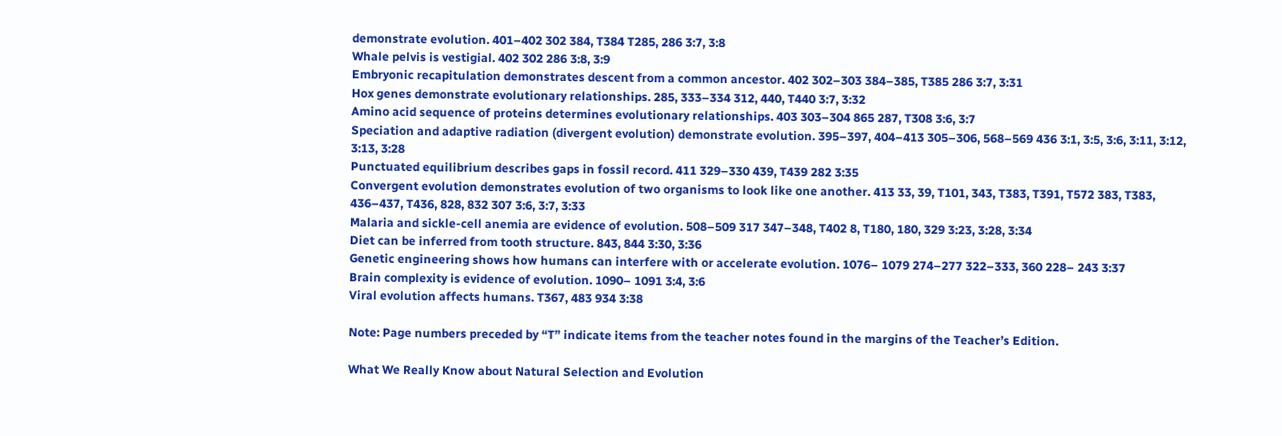demonstrate evolution. 401–402 302 384, T384 T285, 286 3:7, 3:8
Whale pelvis is vestigial. 402 302 286 3:8, 3:9
Embryonic recapitulation demonstrates descent from a common ancestor. 402 302–303 384–385, T385 286 3:7, 3:31
Hox genes demonstrate evolutionary relationships. 285, 333–334 312, 440, T440 3:7, 3:32
Amino acid sequence of proteins determines evolutionary relationships. 403 303–304 865 287, T308 3:6, 3:7
Speciation and adaptive radiation (divergent evolution) demonstrate evolution. 395–397, 404–413 305–306, 568–569 436 3:1, 3:5, 3:6, 3:11, 3:12, 3:13, 3:28
Punctuated equilibrium describes gaps in fossil record. 411 329–330 439, T439 282 3:35
Convergent evolution demonstrates evolution of two organisms to look like one another. 413 33, 39, T101, 343, T383, T391, T572 383, T383, 436–437, T436, 828, 832 307 3:6, 3:7, 3:33
Malaria and sickle-cell anemia are evidence of evolution. 508–509 317 347–348, T402 8, T180, 180, 329 3:23, 3:28, 3:34
Diet can be inferred from tooth structure. 843, 844 3:30, 3:36
Genetic engineering shows how humans can interfere with or accelerate evolution. 1076– 1079 274–277 322–333, 360 228– 243 3:37
Brain complexity is evidence of evolution. 1090– 1091 3:4, 3:6
Viral evolution affects humans. T367, 483 934 3:38

Note: Page numbers preceded by “T” indicate items from the teacher notes found in the margins of the Teacher’s Edition.

What We Really Know about Natural Selection and Evolution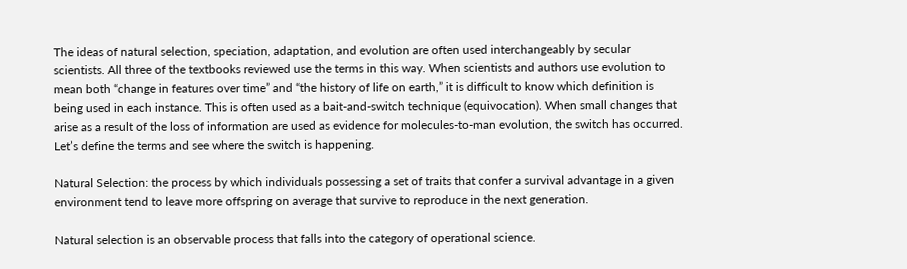The ideas of natural selection, speciation, adaptation, and evolution are often used interchangeably by secular scientists. All three of the textbooks reviewed use the terms in this way. When scientists and authors use evolution to mean both “change in features over time” and “the history of life on earth,” it is difficult to know which definition is being used in each instance. This is often used as a bait-and-switch technique (equivocation). When small changes that arise as a result of the loss of information are used as evidence for molecules-to-man evolution, the switch has occurred. Let’s define the terms and see where the switch is happening.

Natural Selection: the process by which individuals possessing a set of traits that confer a survival advantage in a given environment tend to leave more offspring on average that survive to reproduce in the next generation.

Natural selection is an observable process that falls into the category of operational science.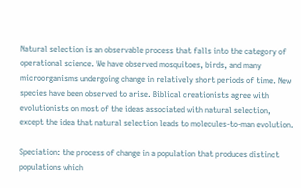Natural selection is an observable process that falls into the category of operational science. We have observed mosquitoes, birds, and many microorganisms undergoing change in relatively short periods of time. New species have been observed to arise. Biblical creationists agree with evolutionists on most of the ideas associated with natural selection, except the idea that natural selection leads to molecules-to-man evolution.

Speciation: the process of change in a population that produces distinct populations which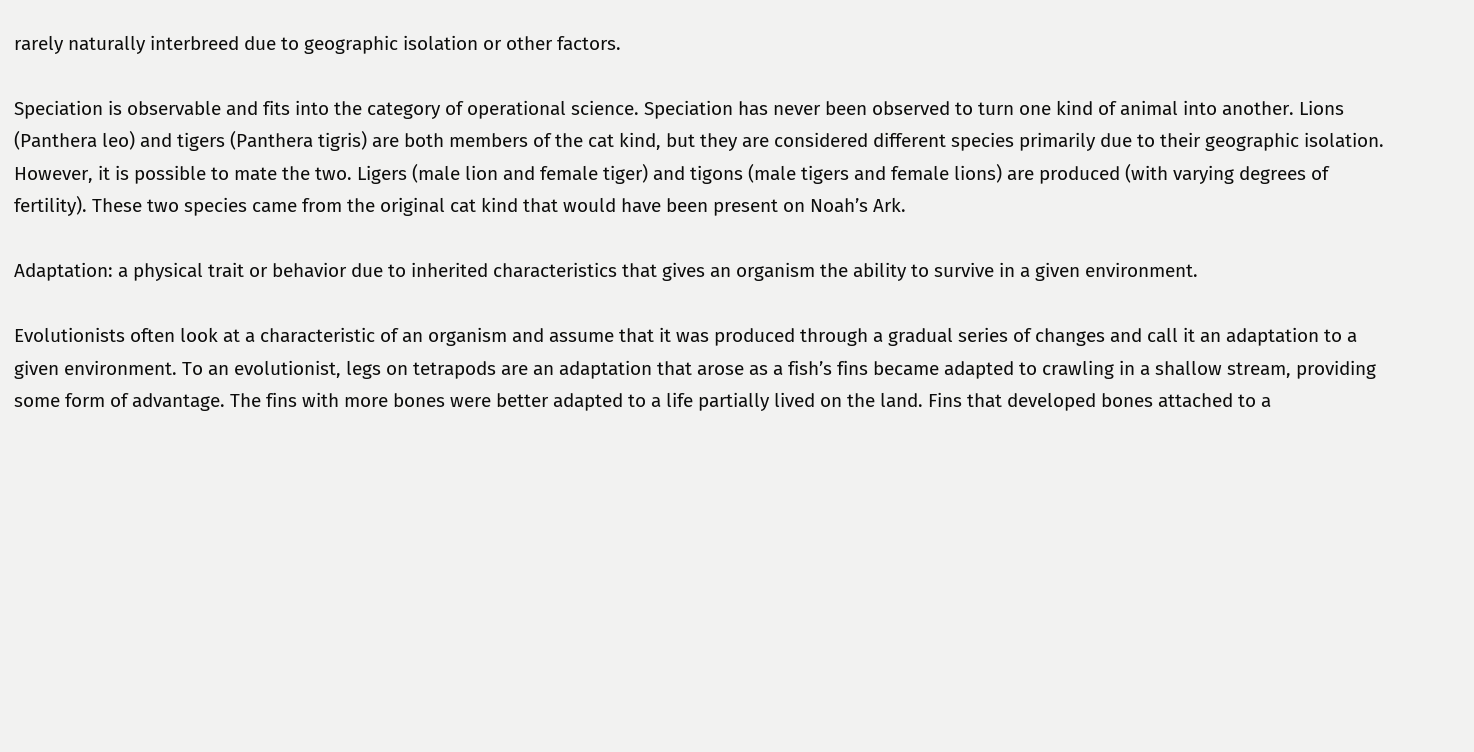rarely naturally interbreed due to geographic isolation or other factors.

Speciation is observable and fits into the category of operational science. Speciation has never been observed to turn one kind of animal into another. Lions (Panthera leo) and tigers (Panthera tigris) are both members of the cat kind, but they are considered different species primarily due to their geographic isolation. However, it is possible to mate the two. Ligers (male lion and female tiger) and tigons (male tigers and female lions) are produced (with varying degrees of fertility). These two species came from the original cat kind that would have been present on Noah’s Ark.

Adaptation: a physical trait or behavior due to inherited characteristics that gives an organism the ability to survive in a given environment.

Evolutionists often look at a characteristic of an organism and assume that it was produced through a gradual series of changes and call it an adaptation to a given environment. To an evolutionist, legs on tetrapods are an adaptation that arose as a fish’s fins became adapted to crawling in a shallow stream, providing some form of advantage. The fins with more bones were better adapted to a life partially lived on the land. Fins that developed bones attached to a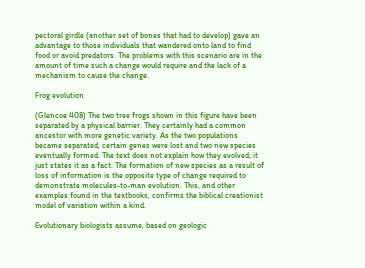pectoral girdle (another set of bones that had to develop) gave an advantage to those individuals that wandered onto land to find food or avoid predators. The problems with this scenario are in the amount of time such a change would require and the lack of a mechanism to cause the change.

Frog evolution

(Glencoe 408) The two tree frogs shown in this figure have been separated by a physical barrier. They certainly had a common ancestor with more genetic variety. As the two populations became separated, certain genes were lost and two new species eventually formed. The text does not explain how they evolved; it just states it as a fact. The formation of new species as a result of loss of information is the opposite type of change required to demonstrate molecules-to-man evolution. This, and other examples found in the textbooks, confirms the biblical creationist model of variation within a kind.

Evolutionary biologists assume, based on geologic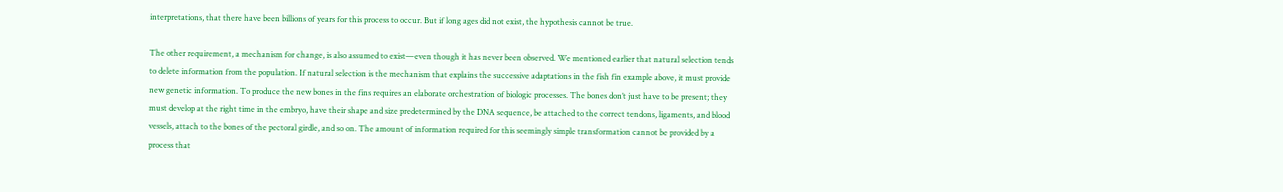interpretations, that there have been billions of years for this process to occur. But if long ages did not exist, the hypothesis cannot be true.

The other requirement, a mechanism for change, is also assumed to exist—even though it has never been observed. We mentioned earlier that natural selection tends to delete information from the population. If natural selection is the mechanism that explains the successive adaptations in the fish fin example above, it must provide new genetic information. To produce the new bones in the fins requires an elaborate orchestration of biologic processes. The bones don’t just have to be present; they must develop at the right time in the embryo, have their shape and size predetermined by the DNA sequence, be attached to the correct tendons, ligaments, and blood vessels, attach to the bones of the pectoral girdle, and so on. The amount of information required for this seemingly simple transformation cannot be provided by a process that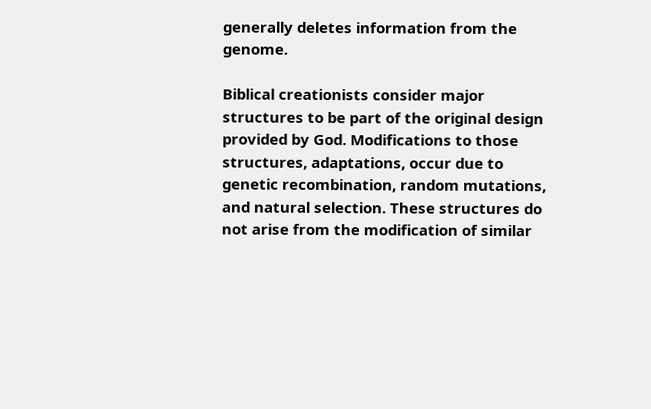generally deletes information from the genome.

Biblical creationists consider major structures to be part of the original design provided by God. Modifications to those structures, adaptations, occur due to genetic recombination, random mutations, and natural selection. These structures do not arise from the modification of similar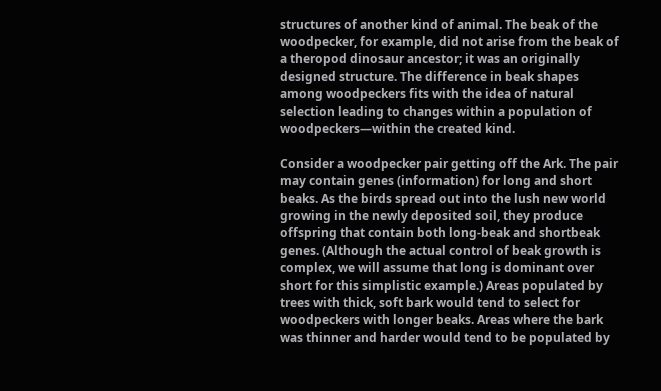structures of another kind of animal. The beak of the woodpecker, for example, did not arise from the beak of a theropod dinosaur ancestor; it was an originally designed structure. The difference in beak shapes among woodpeckers fits with the idea of natural selection leading to changes within a population of woodpeckers—within the created kind.

Consider a woodpecker pair getting off the Ark. The pair may contain genes (information) for long and short beaks. As the birds spread out into the lush new world growing in the newly deposited soil, they produce offspring that contain both long-beak and shortbeak genes. (Although the actual control of beak growth is complex, we will assume that long is dominant over short for this simplistic example.) Areas populated by trees with thick, soft bark would tend to select for woodpeckers with longer beaks. Areas where the bark was thinner and harder would tend to be populated by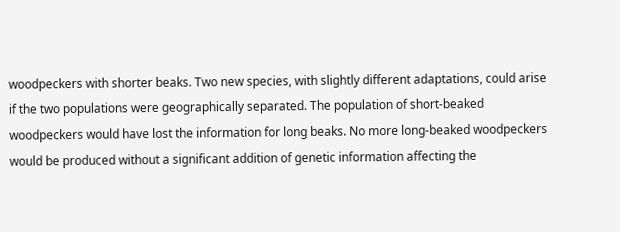woodpeckers with shorter beaks. Two new species, with slightly different adaptations, could arise if the two populations were geographically separated. The population of short-beaked woodpeckers would have lost the information for long beaks. No more long-beaked woodpeckers would be produced without a significant addition of genetic information affecting the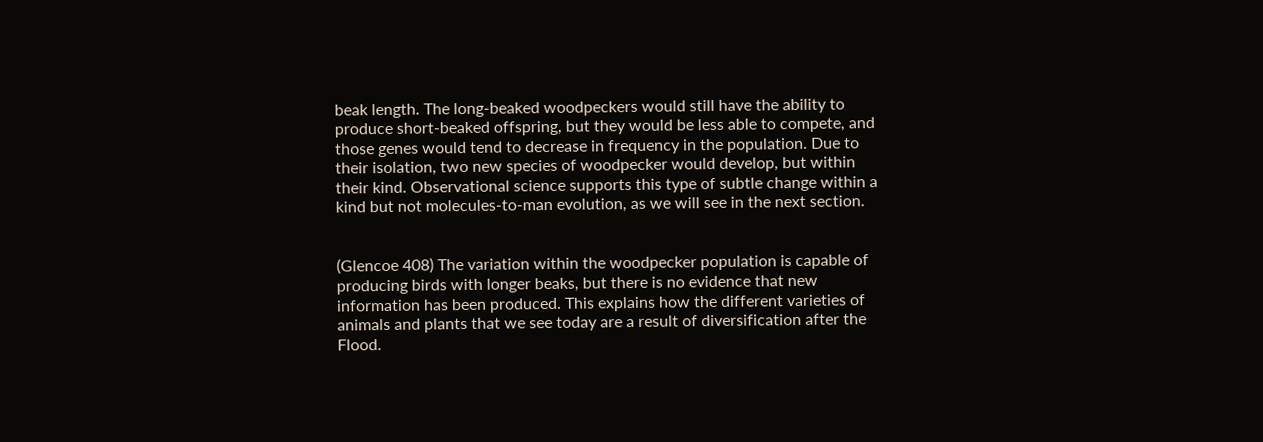beak length. The long-beaked woodpeckers would still have the ability to produce short-beaked offspring, but they would be less able to compete, and those genes would tend to decrease in frequency in the population. Due to their isolation, two new species of woodpecker would develop, but within their kind. Observational science supports this type of subtle change within a kind but not molecules-to-man evolution, as we will see in the next section.


(Glencoe 408) The variation within the woodpecker population is capable of producing birds with longer beaks, but there is no evidence that new information has been produced. This explains how the different varieties of animals and plants that we see today are a result of diversification after the Flood.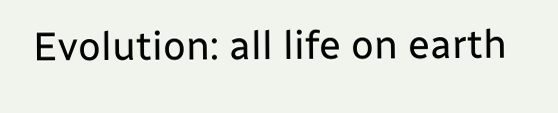Evolution: all life on earth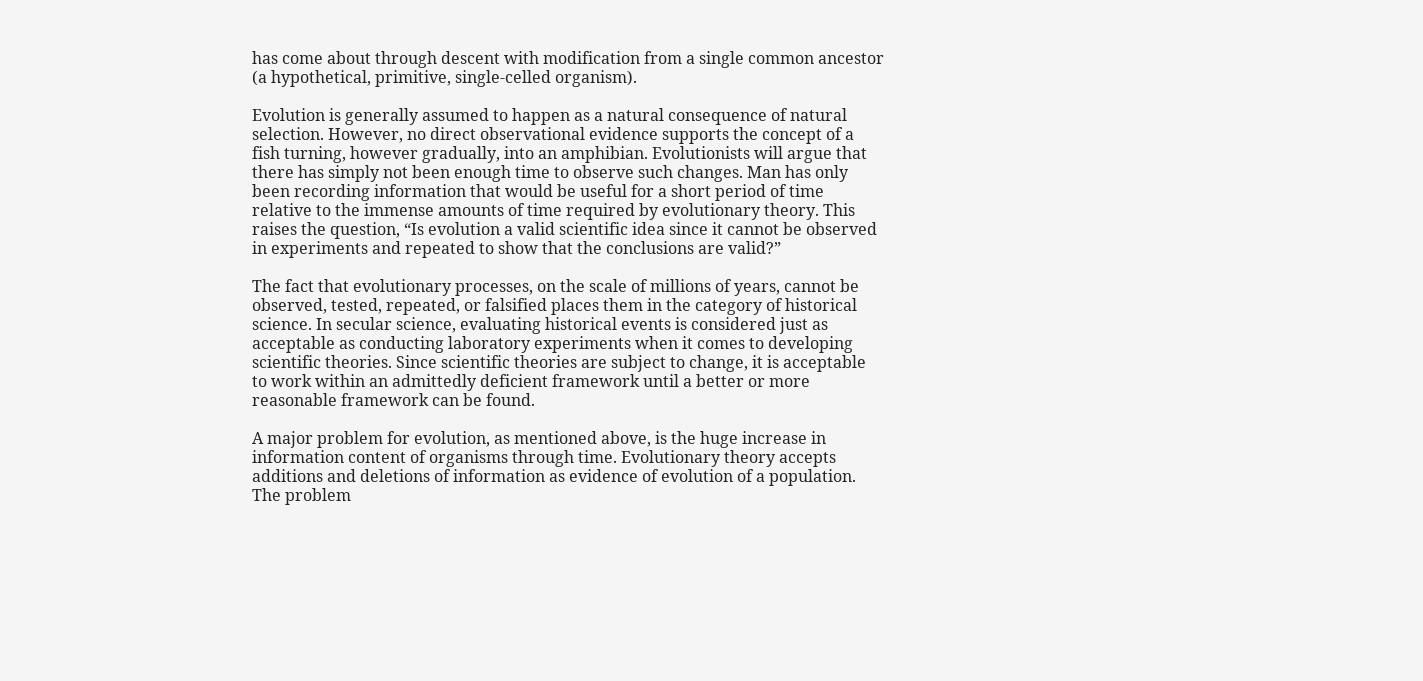has come about through descent with modification from a single common ancestor (a hypothetical, primitive, single-celled organism).

Evolution is generally assumed to happen as a natural consequence of natural selection. However, no direct observational evidence supports the concept of a fish turning, however gradually, into an amphibian. Evolutionists will argue that there has simply not been enough time to observe such changes. Man has only been recording information that would be useful for a short period of time relative to the immense amounts of time required by evolutionary theory. This raises the question, “Is evolution a valid scientific idea since it cannot be observed in experiments and repeated to show that the conclusions are valid?”

The fact that evolutionary processes, on the scale of millions of years, cannot be observed, tested, repeated, or falsified places them in the category of historical science. In secular science, evaluating historical events is considered just as acceptable as conducting laboratory experiments when it comes to developing scientific theories. Since scientific theories are subject to change, it is acceptable to work within an admittedly deficient framework until a better or more reasonable framework can be found.

A major problem for evolution, as mentioned above, is the huge increase in information content of organisms through time. Evolutionary theory accepts additions and deletions of information as evidence of evolution of a population. The problem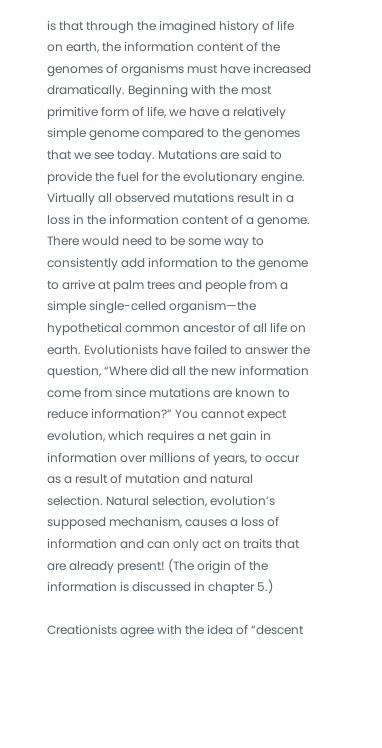is that through the imagined history of life on earth, the information content of the genomes of organisms must have increased dramatically. Beginning with the most primitive form of life, we have a relatively simple genome compared to the genomes that we see today. Mutations are said to provide the fuel for the evolutionary engine. Virtually all observed mutations result in a loss in the information content of a genome. There would need to be some way to consistently add information to the genome to arrive at palm trees and people from a simple single-celled organism—the hypothetical common ancestor of all life on earth. Evolutionists have failed to answer the question, “Where did all the new information come from since mutations are known to reduce information?” You cannot expect evolution, which requires a net gain in information over millions of years, to occur as a result of mutation and natural selection. Natural selection, evolution’s supposed mechanism, causes a loss of information and can only act on traits that are already present! (The origin of the information is discussed in chapter 5.)

Creationists agree with the idea of “descent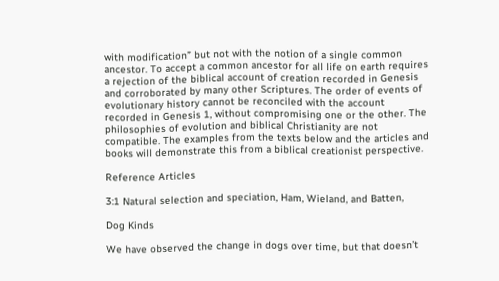with modification” but not with the notion of a single common ancestor. To accept a common ancestor for all life on earth requires a rejection of the biblical account of creation recorded in Genesis and corroborated by many other Scriptures. The order of events of evolutionary history cannot be reconciled with the account recorded in Genesis 1, without compromising one or the other. The philosophies of evolution and biblical Christianity are not compatible. The examples from the texts below and the articles and books will demonstrate this from a biblical creationist perspective.

Reference Articles

3:1 Natural selection and speciation, Ham, Wieland, and Batten,

Dog Kinds

We have observed the change in dogs over time, but that doesn’t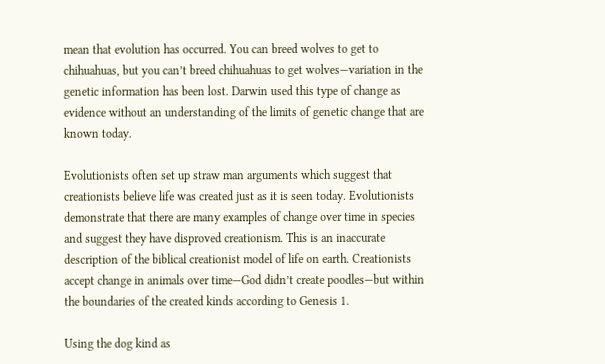mean that evolution has occurred. You can breed wolves to get to chihuahuas, but you can’t breed chihuahuas to get wolves—variation in the genetic information has been lost. Darwin used this type of change as evidence without an understanding of the limits of genetic change that are known today.

Evolutionists often set up straw man arguments which suggest that creationists believe life was created just as it is seen today. Evolutionists demonstrate that there are many examples of change over time in species and suggest they have disproved creationism. This is an inaccurate description of the biblical creationist model of life on earth. Creationists accept change in animals over time—God didn’t create poodles—but within the boundaries of the created kinds according to Genesis 1.

Using the dog kind as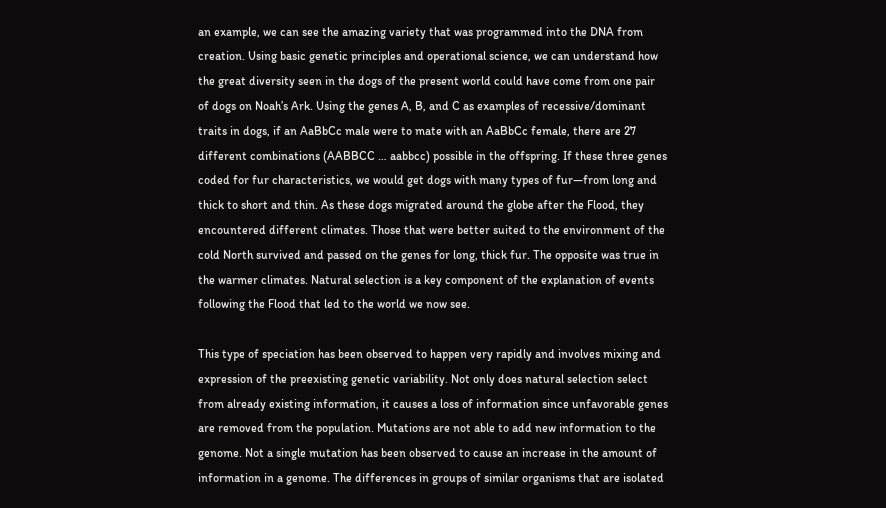an example, we can see the amazing variety that was programmed into the DNA from creation. Using basic genetic principles and operational science, we can understand how the great diversity seen in the dogs of the present world could have come from one pair of dogs on Noah’s Ark. Using the genes A, B, and C as examples of recessive/dominant traits in dogs, if an AaBbCc male were to mate with an AaBbCc female, there are 27 different combinations (AABBCC … aabbcc) possible in the offspring. If these three genes coded for fur characteristics, we would get dogs with many types of fur—from long and thick to short and thin. As these dogs migrated around the globe after the Flood, they encountered different climates. Those that were better suited to the environment of the cold North survived and passed on the genes for long, thick fur. The opposite was true in the warmer climates. Natural selection is a key component of the explanation of events following the Flood that led to the world we now see.

This type of speciation has been observed to happen very rapidly and involves mixing and expression of the preexisting genetic variability. Not only does natural selection select from already existing information, it causes a loss of information since unfavorable genes are removed from the population. Mutations are not able to add new information to the genome. Not a single mutation has been observed to cause an increase in the amount of information in a genome. The differences in groups of similar organisms that are isolated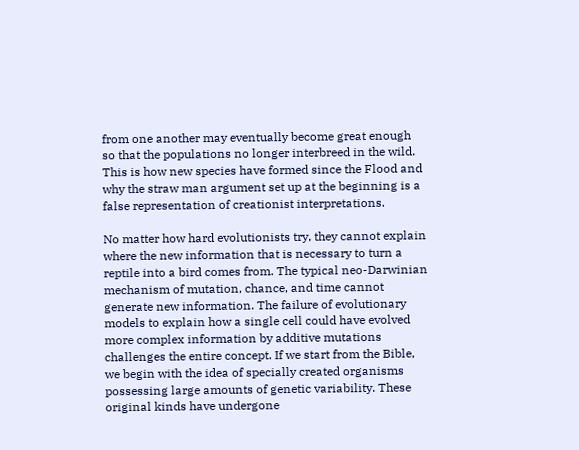from one another may eventually become great enough so that the populations no longer interbreed in the wild. This is how new species have formed since the Flood and why the straw man argument set up at the beginning is a false representation of creationist interpretations.

No matter how hard evolutionists try, they cannot explain where the new information that is necessary to turn a reptile into a bird comes from. The typical neo-Darwinian mechanism of mutation, chance, and time cannot generate new information. The failure of evolutionary models to explain how a single cell could have evolved more complex information by additive mutations challenges the entire concept. If we start from the Bible, we begin with the idea of specially created organisms possessing large amounts of genetic variability. These original kinds have undergone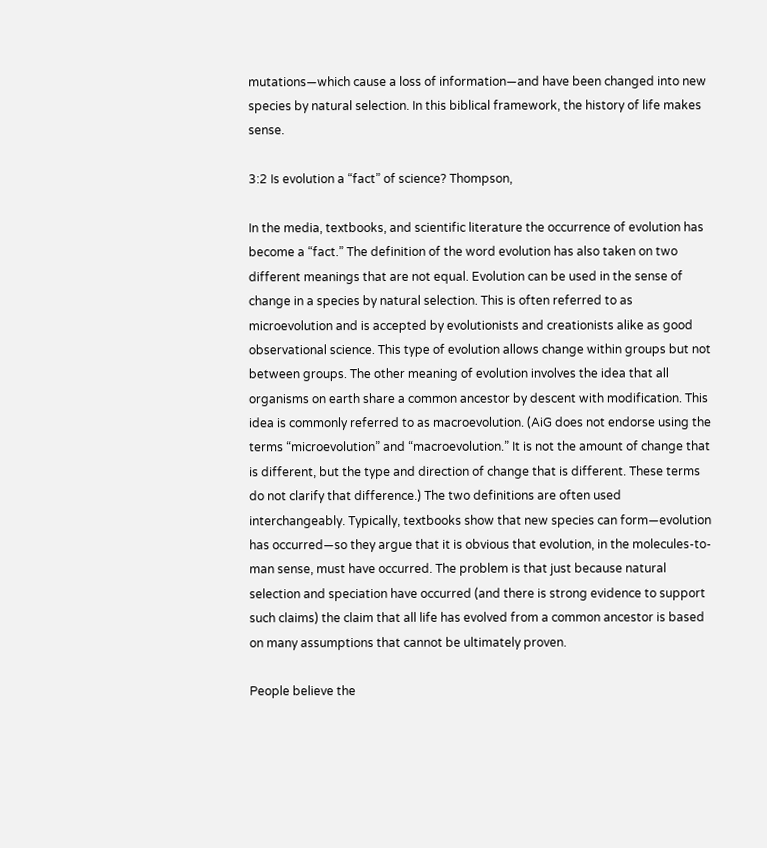mutations—which cause a loss of information—and have been changed into new species by natural selection. In this biblical framework, the history of life makes sense.

3:2 Is evolution a “fact” of science? Thompson,

In the media, textbooks, and scientific literature the occurrence of evolution has become a “fact.” The definition of the word evolution has also taken on two different meanings that are not equal. Evolution can be used in the sense of change in a species by natural selection. This is often referred to as microevolution and is accepted by evolutionists and creationists alike as good observational science. This type of evolution allows change within groups but not between groups. The other meaning of evolution involves the idea that all organisms on earth share a common ancestor by descent with modification. This idea is commonly referred to as macroevolution. (AiG does not endorse using the terms “microevolution” and “macroevolution.” It is not the amount of change that is different, but the type and direction of change that is different. These terms do not clarify that difference.) The two definitions are often used interchangeably. Typically, textbooks show that new species can form—evolution has occurred—so they argue that it is obvious that evolution, in the molecules-to-man sense, must have occurred. The problem is that just because natural selection and speciation have occurred (and there is strong evidence to support such claims) the claim that all life has evolved from a common ancestor is based on many assumptions that cannot be ultimately proven.

People believe the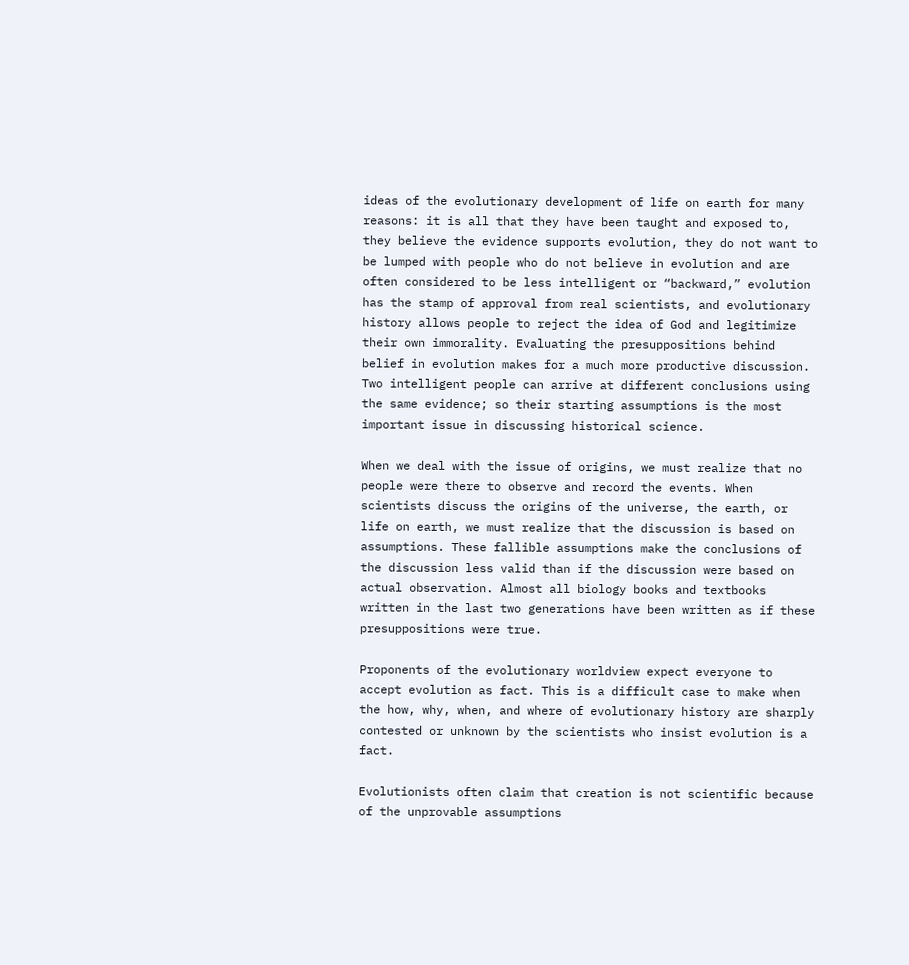ideas of the evolutionary development of life on earth for many reasons: it is all that they have been taught and exposed to, they believe the evidence supports evolution, they do not want to be lumped with people who do not believe in evolution and are often considered to be less intelligent or “backward,” evolution has the stamp of approval from real scientists, and evolutionary history allows people to reject the idea of God and legitimize their own immorality. Evaluating the presuppositions behind belief in evolution makes for a much more productive discussion. Two intelligent people can arrive at different conclusions using the same evidence; so their starting assumptions is the most important issue in discussing historical science.

When we deal with the issue of origins, we must realize that no people were there to observe and record the events. When scientists discuss the origins of the universe, the earth, or life on earth, we must realize that the discussion is based on assumptions. These fallible assumptions make the conclusions of the discussion less valid than if the discussion were based on actual observation. Almost all biology books and textbooks written in the last two generations have been written as if these presuppositions were true.

Proponents of the evolutionary worldview expect everyone to accept evolution as fact. This is a difficult case to make when the how, why, when, and where of evolutionary history are sharply contested or unknown by the scientists who insist evolution is a fact.

Evolutionists often claim that creation is not scientific because of the unprovable assumptions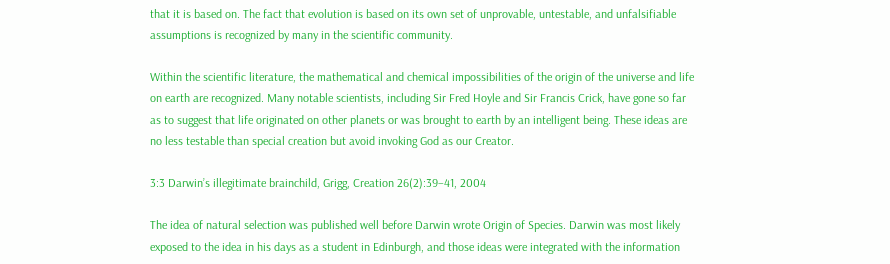that it is based on. The fact that evolution is based on its own set of unprovable, untestable, and unfalsifiable assumptions is recognized by many in the scientific community.

Within the scientific literature, the mathematical and chemical impossibilities of the origin of the universe and life on earth are recognized. Many notable scientists, including Sir Fred Hoyle and Sir Francis Crick, have gone so far as to suggest that life originated on other planets or was brought to earth by an intelligent being. These ideas are no less testable than special creation but avoid invoking God as our Creator.

3:3 Darwin’s illegitimate brainchild, Grigg, Creation 26(2):39–41, 2004

The idea of natural selection was published well before Darwin wrote Origin of Species. Darwin was most likely exposed to the idea in his days as a student in Edinburgh, and those ideas were integrated with the information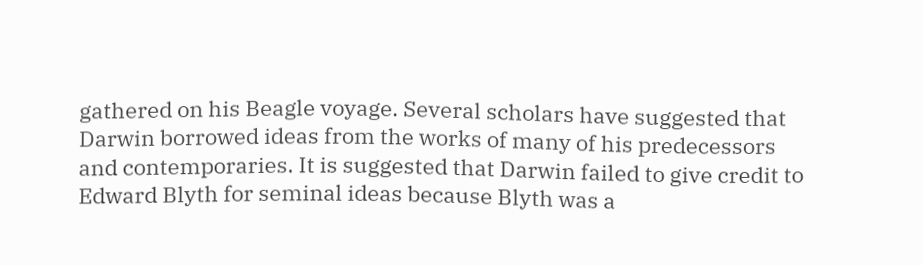gathered on his Beagle voyage. Several scholars have suggested that Darwin borrowed ideas from the works of many of his predecessors and contemporaries. It is suggested that Darwin failed to give credit to Edward Blyth for seminal ideas because Blyth was a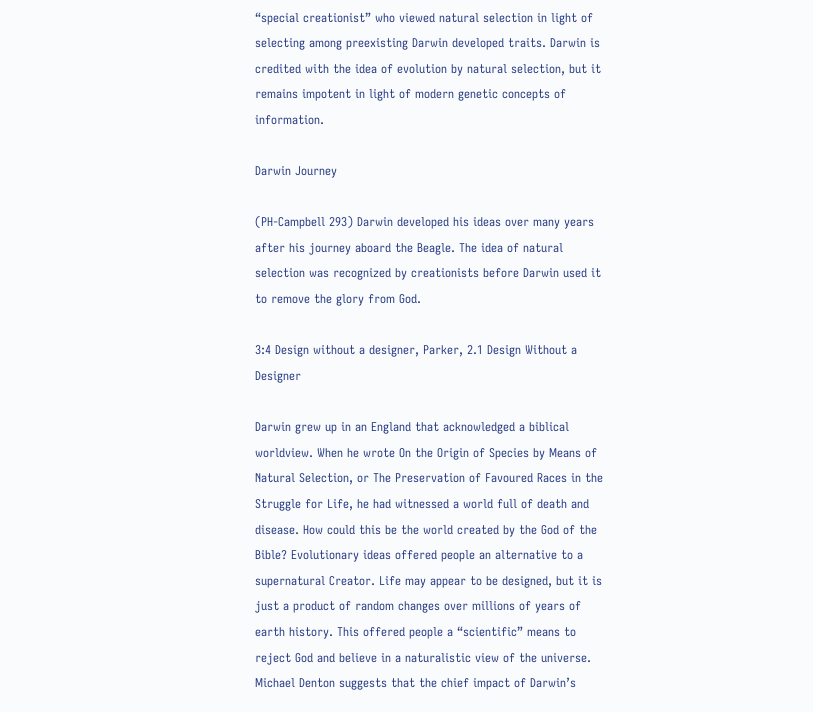“special creationist” who viewed natural selection in light of selecting among preexisting Darwin developed traits. Darwin is credited with the idea of evolution by natural selection, but it remains impotent in light of modern genetic concepts of information.

Darwin Journey

(PH-Campbell 293) Darwin developed his ideas over many years after his journey aboard the Beagle. The idea of natural selection was recognized by creationists before Darwin used it to remove the glory from God.

3:4 Design without a designer, Parker, 2.1 Design Without a Designer

Darwin grew up in an England that acknowledged a biblical worldview. When he wrote On the Origin of Species by Means of Natural Selection, or The Preservation of Favoured Races in the Struggle for Life, he had witnessed a world full of death and disease. How could this be the world created by the God of the Bible? Evolutionary ideas offered people an alternative to a supernatural Creator. Life may appear to be designed, but it is just a product of random changes over millions of years of earth history. This offered people a “scientific” means to reject God and believe in a naturalistic view of the universe. Michael Denton suggests that the chief impact of Darwin’s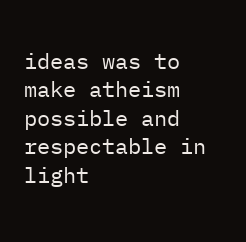ideas was to make atheism possible and respectable in light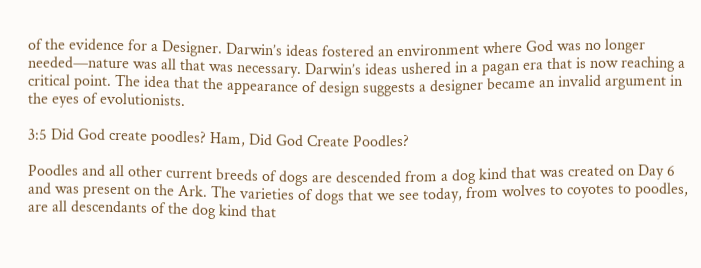of the evidence for a Designer. Darwin’s ideas fostered an environment where God was no longer needed—nature was all that was necessary. Darwin’s ideas ushered in a pagan era that is now reaching a critical point. The idea that the appearance of design suggests a designer became an invalid argument in the eyes of evolutionists.

3:5 Did God create poodles? Ham, Did God Create Poodles?

Poodles and all other current breeds of dogs are descended from a dog kind that was created on Day 6 and was present on the Ark. The varieties of dogs that we see today, from wolves to coyotes to poodles, are all descendants of the dog kind that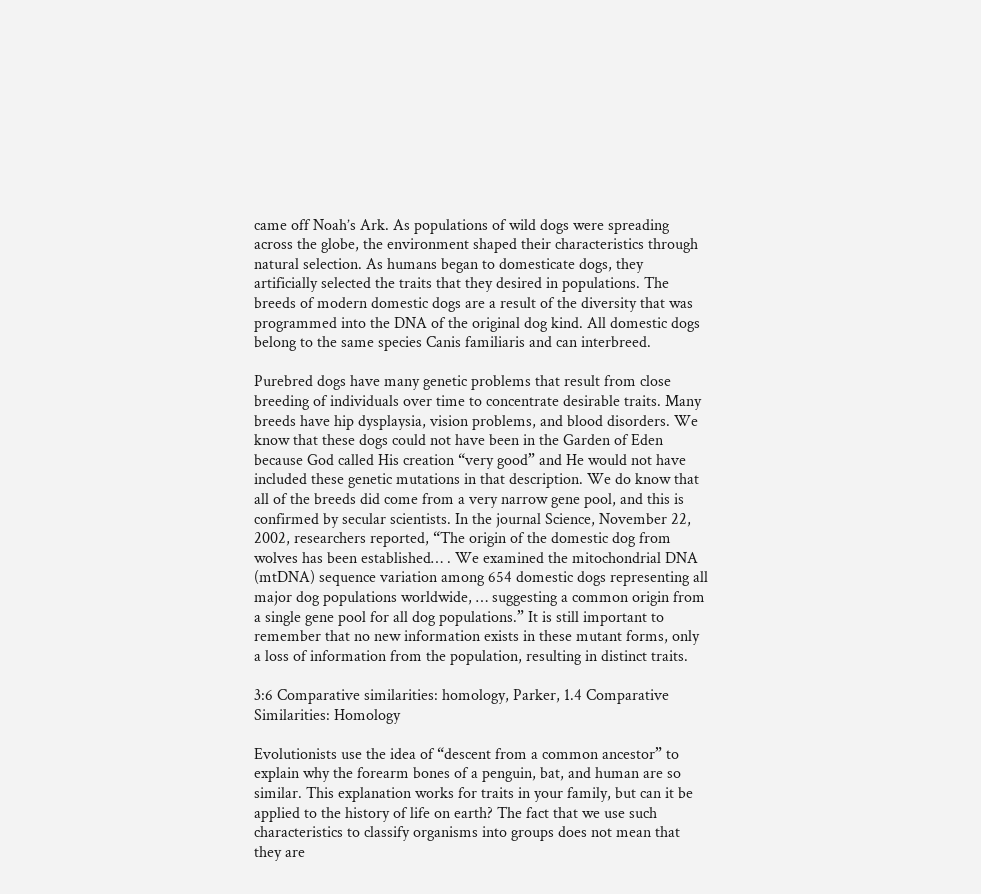came off Noah’s Ark. As populations of wild dogs were spreading across the globe, the environment shaped their characteristics through natural selection. As humans began to domesticate dogs, they artificially selected the traits that they desired in populations. The breeds of modern domestic dogs are a result of the diversity that was programmed into the DNA of the original dog kind. All domestic dogs belong to the same species Canis familiaris and can interbreed.

Purebred dogs have many genetic problems that result from close breeding of individuals over time to concentrate desirable traits. Many breeds have hip dysplaysia, vision problems, and blood disorders. We know that these dogs could not have been in the Garden of Eden because God called His creation “very good” and He would not have included these genetic mutations in that description. We do know that all of the breeds did come from a very narrow gene pool, and this is confirmed by secular scientists. In the journal Science, November 22, 2002, researchers reported, “The origin of the domestic dog from wolves has been established… . We examined the mitochondrial DNA (mtDNA) sequence variation among 654 domestic dogs representing all major dog populations worldwide, … suggesting a common origin from a single gene pool for all dog populations.” It is still important to remember that no new information exists in these mutant forms, only a loss of information from the population, resulting in distinct traits.

3:6 Comparative similarities: homology, Parker, 1.4 Comparative Similarities: Homology

Evolutionists use the idea of “descent from a common ancestor” to explain why the forearm bones of a penguin, bat, and human are so similar. This explanation works for traits in your family, but can it be applied to the history of life on earth? The fact that we use such characteristics to classify organisms into groups does not mean that they are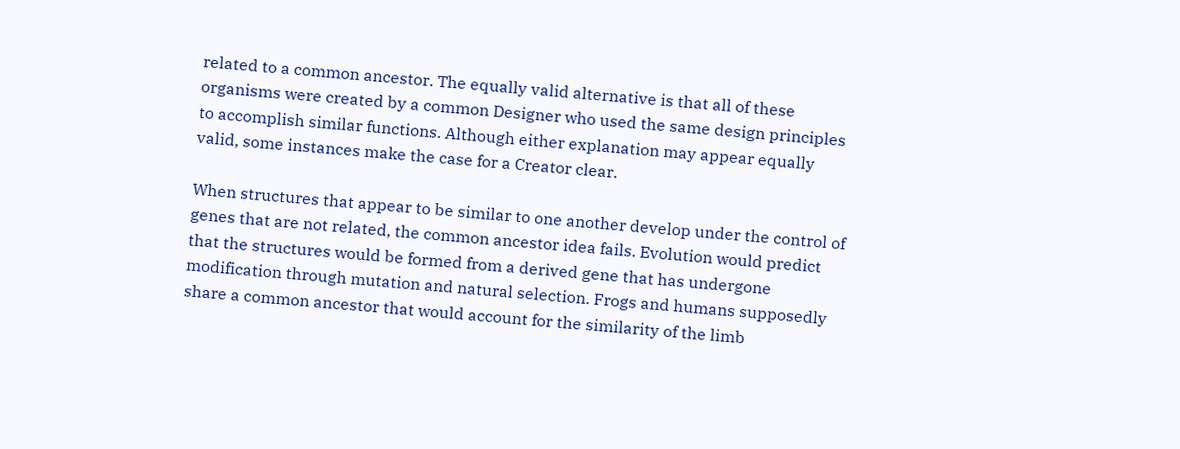related to a common ancestor. The equally valid alternative is that all of these organisms were created by a common Designer who used the same design principles to accomplish similar functions. Although either explanation may appear equally valid, some instances make the case for a Creator clear.

When structures that appear to be similar to one another develop under the control of genes that are not related, the common ancestor idea fails. Evolution would predict that the structures would be formed from a derived gene that has undergone modification through mutation and natural selection. Frogs and humans supposedly share a common ancestor that would account for the similarity of the limb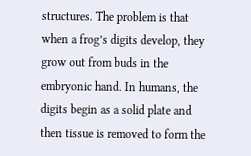structures. The problem is that when a frog’s digits develop, they grow out from buds in the embryonic hand. In humans, the digits begin as a solid plate and then tissue is removed to form the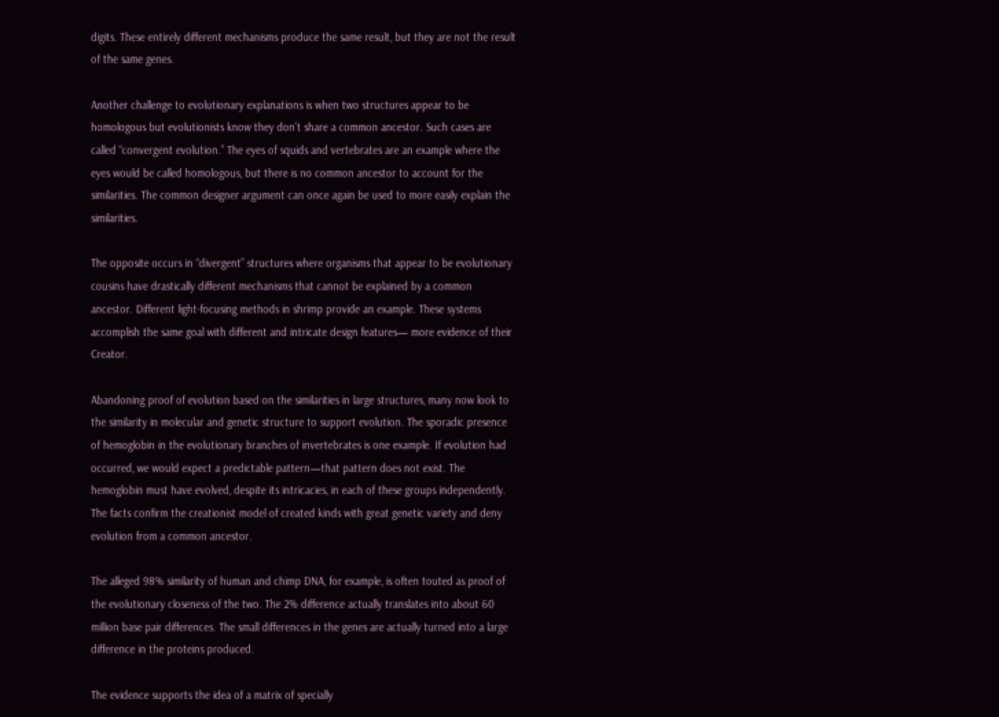digits. These entirely different mechanisms produce the same result, but they are not the result of the same genes.

Another challenge to evolutionary explanations is when two structures appear to be homologous but evolutionists know they don’t share a common ancestor. Such cases are called “convergent evolution.” The eyes of squids and vertebrates are an example where the eyes would be called homologous, but there is no common ancestor to account for the similarities. The common designer argument can once again be used to more easily explain the similarities.

The opposite occurs in “divergent” structures where organisms that appear to be evolutionary cousins have drastically different mechanisms that cannot be explained by a common ancestor. Different light-focusing methods in shrimp provide an example. These systems accomplish the same goal with different and intricate design features— more evidence of their Creator.

Abandoning proof of evolution based on the similarities in large structures, many now look to the similarity in molecular and genetic structure to support evolution. The sporadic presence of hemoglobin in the evolutionary branches of invertebrates is one example. If evolution had occurred, we would expect a predictable pattern—that pattern does not exist. The hemoglobin must have evolved, despite its intricacies, in each of these groups independently. The facts confirm the creationist model of created kinds with great genetic variety and deny evolution from a common ancestor.

The alleged 98% similarity of human and chimp DNA, for example, is often touted as proof of the evolutionary closeness of the two. The 2% difference actually translates into about 60 million base pair differences. The small differences in the genes are actually turned into a large difference in the proteins produced.

The evidence supports the idea of a matrix of specially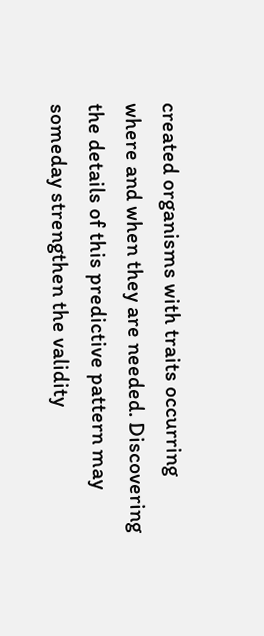created organisms with traits occurring where and when they are needed. Discovering the details of this predictive pattern may someday strengthen the validity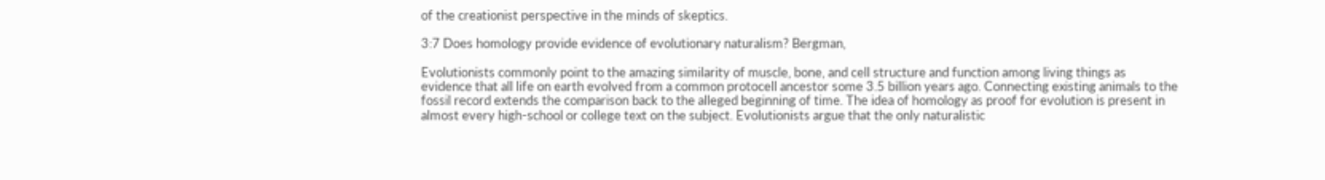of the creationist perspective in the minds of skeptics.

3:7 Does homology provide evidence of evolutionary naturalism? Bergman,

Evolutionists commonly point to the amazing similarity of muscle, bone, and cell structure and function among living things as evidence that all life on earth evolved from a common protocell ancestor some 3.5 billion years ago. Connecting existing animals to the fossil record extends the comparison back to the alleged beginning of time. The idea of homology as proof for evolution is present in almost every high-school or college text on the subject. Evolutionists argue that the only naturalistic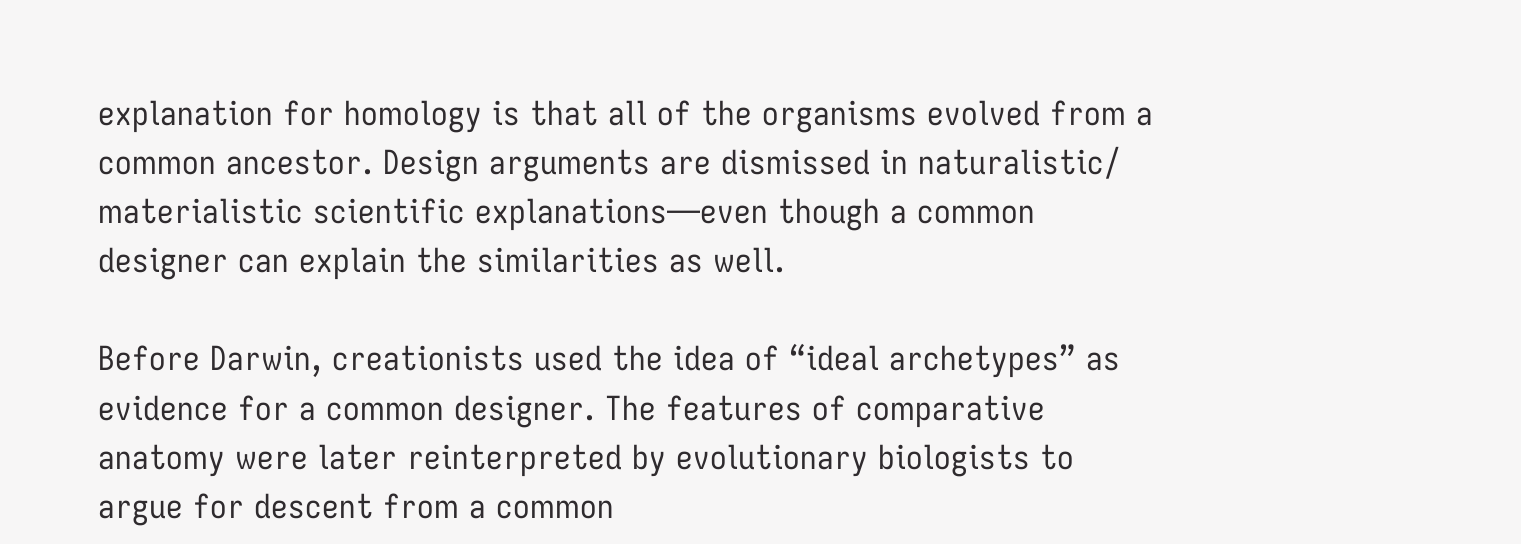explanation for homology is that all of the organisms evolved from a common ancestor. Design arguments are dismissed in naturalistic/ materialistic scientific explanations—even though a common designer can explain the similarities as well.

Before Darwin, creationists used the idea of “ideal archetypes” as evidence for a common designer. The features of comparative anatomy were later reinterpreted by evolutionary biologists to argue for descent from a common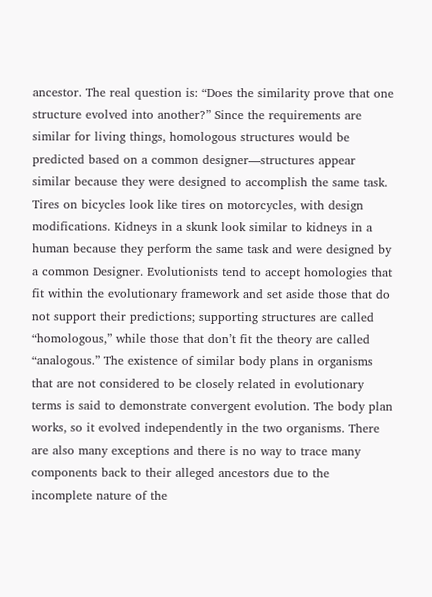ancestor. The real question is: “Does the similarity prove that one structure evolved into another?” Since the requirements are similar for living things, homologous structures would be predicted based on a common designer—structures appear similar because they were designed to accomplish the same task. Tires on bicycles look like tires on motorcycles, with design modifications. Kidneys in a skunk look similar to kidneys in a human because they perform the same task and were designed by a common Designer. Evolutionists tend to accept homologies that fit within the evolutionary framework and set aside those that do not support their predictions; supporting structures are called “homologous,” while those that don’t fit the theory are called “analogous.” The existence of similar body plans in organisms that are not considered to be closely related in evolutionary terms is said to demonstrate convergent evolution. The body plan works, so it evolved independently in the two organisms. There are also many exceptions and there is no way to trace many components back to their alleged ancestors due to the incomplete nature of the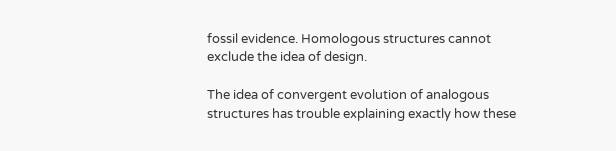fossil evidence. Homologous structures cannot exclude the idea of design.

The idea of convergent evolution of analogous structures has trouble explaining exactly how these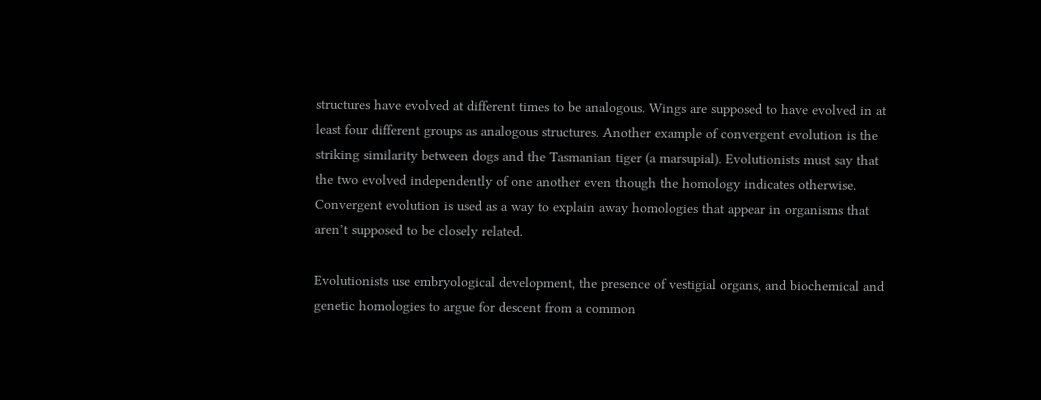structures have evolved at different times to be analogous. Wings are supposed to have evolved in at least four different groups as analogous structures. Another example of convergent evolution is the striking similarity between dogs and the Tasmanian tiger (a marsupial). Evolutionists must say that the two evolved independently of one another even though the homology indicates otherwise. Convergent evolution is used as a way to explain away homologies that appear in organisms that aren’t supposed to be closely related.

Evolutionists use embryological development, the presence of vestigial organs, and biochemical and genetic homologies to argue for descent from a common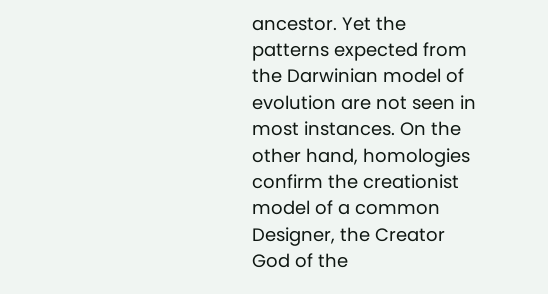ancestor. Yet the patterns expected from the Darwinian model of evolution are not seen in most instances. On the other hand, homologies confirm the creationist model of a common Designer, the Creator God of the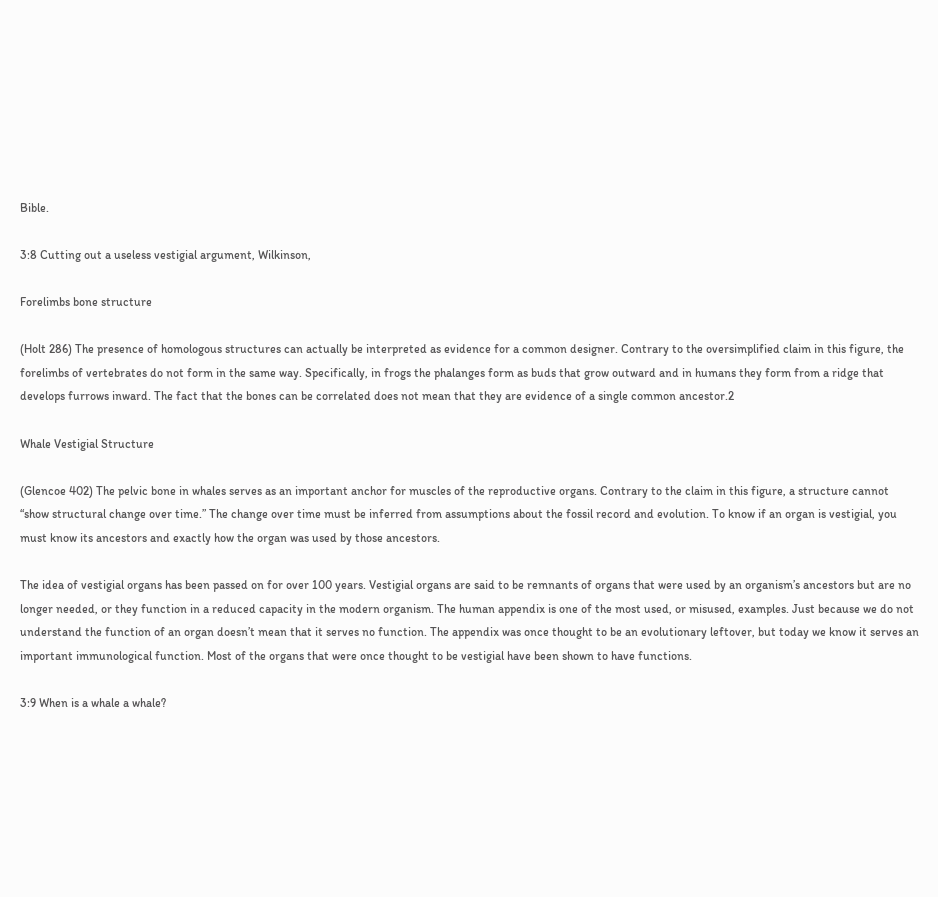Bible.

3:8 Cutting out a useless vestigial argument, Wilkinson,

Forelimbs bone structure

(Holt 286) The presence of homologous structures can actually be interpreted as evidence for a common designer. Contrary to the oversimplified claim in this figure, the forelimbs of vertebrates do not form in the same way. Specifically, in frogs the phalanges form as buds that grow outward and in humans they form from a ridge that develops furrows inward. The fact that the bones can be correlated does not mean that they are evidence of a single common ancestor.2

Whale Vestigial Structure

(Glencoe 402) The pelvic bone in whales serves as an important anchor for muscles of the reproductive organs. Contrary to the claim in this figure, a structure cannot “show structural change over time.” The change over time must be inferred from assumptions about the fossil record and evolution. To know if an organ is vestigial, you must know its ancestors and exactly how the organ was used by those ancestors.

The idea of vestigial organs has been passed on for over 100 years. Vestigial organs are said to be remnants of organs that were used by an organism’s ancestors but are no longer needed, or they function in a reduced capacity in the modern organism. The human appendix is one of the most used, or misused, examples. Just because we do not understand the function of an organ doesn’t mean that it serves no function. The appendix was once thought to be an evolutionary leftover, but today we know it serves an important immunological function. Most of the organs that were once thought to be vestigial have been shown to have functions.

3:9 When is a whale a whale?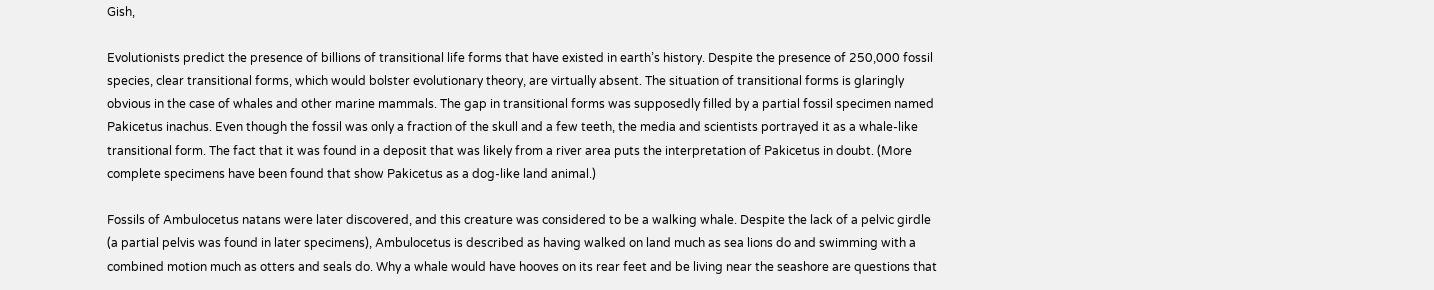Gish,

Evolutionists predict the presence of billions of transitional life forms that have existed in earth’s history. Despite the presence of 250,000 fossil species, clear transitional forms, which would bolster evolutionary theory, are virtually absent. The situation of transitional forms is glaringly obvious in the case of whales and other marine mammals. The gap in transitional forms was supposedly filled by a partial fossil specimen named Pakicetus inachus. Even though the fossil was only a fraction of the skull and a few teeth, the media and scientists portrayed it as a whale-like transitional form. The fact that it was found in a deposit that was likely from a river area puts the interpretation of Pakicetus in doubt. (More complete specimens have been found that show Pakicetus as a dog-like land animal.)

Fossils of Ambulocetus natans were later discovered, and this creature was considered to be a walking whale. Despite the lack of a pelvic girdle (a partial pelvis was found in later specimens), Ambulocetus is described as having walked on land much as sea lions do and swimming with a combined motion much as otters and seals do. Why a whale would have hooves on its rear feet and be living near the seashore are questions that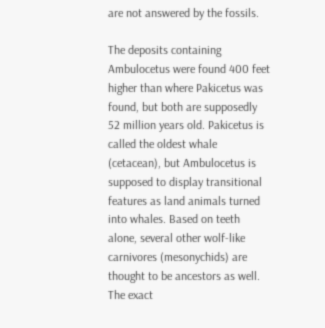are not answered by the fossils.

The deposits containing Ambulocetus were found 400 feet higher than where Pakicetus was found, but both are supposedly 52 million years old. Pakicetus is called the oldest whale (cetacean), but Ambulocetus is supposed to display transitional features as land animals turned into whales. Based on teeth alone, several other wolf-like carnivores (mesonychids) are thought to be ancestors as well. The exact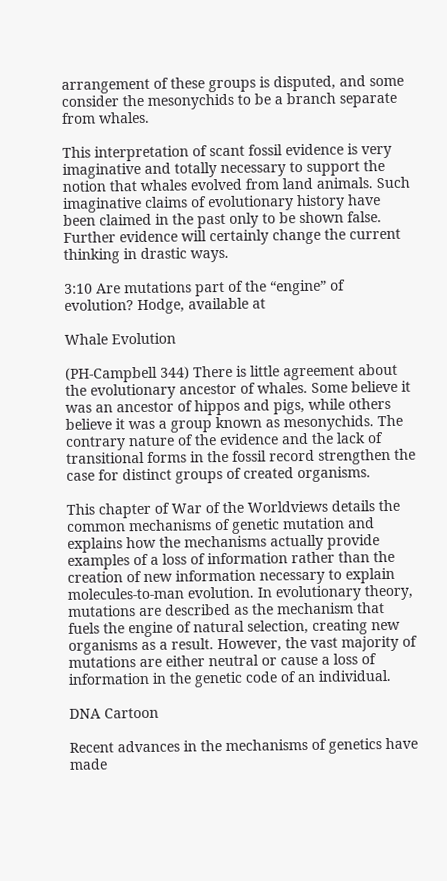arrangement of these groups is disputed, and some consider the mesonychids to be a branch separate from whales.

This interpretation of scant fossil evidence is very imaginative and totally necessary to support the notion that whales evolved from land animals. Such imaginative claims of evolutionary history have been claimed in the past only to be shown false. Further evidence will certainly change the current thinking in drastic ways.

3:10 Are mutations part of the “engine” of evolution? Hodge, available at

Whale Evolution

(PH-Campbell 344) There is little agreement about the evolutionary ancestor of whales. Some believe it was an ancestor of hippos and pigs, while others believe it was a group known as mesonychids. The contrary nature of the evidence and the lack of transitional forms in the fossil record strengthen the case for distinct groups of created organisms.

This chapter of War of the Worldviews details the common mechanisms of genetic mutation and explains how the mechanisms actually provide examples of a loss of information rather than the creation of new information necessary to explain molecules-to-man evolution. In evolutionary theory, mutations are described as the mechanism that fuels the engine of natural selection, creating new organisms as a result. However, the vast majority of mutations are either neutral or cause a loss of information in the genetic code of an individual.

DNA Cartoon

Recent advances in the mechanisms of genetics have made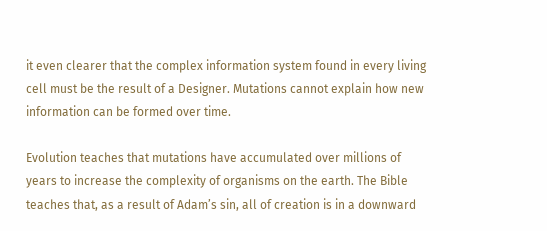it even clearer that the complex information system found in every living cell must be the result of a Designer. Mutations cannot explain how new information can be formed over time.

Evolution teaches that mutations have accumulated over millions of years to increase the complexity of organisms on the earth. The Bible teaches that, as a result of Adam’s sin, all of creation is in a downward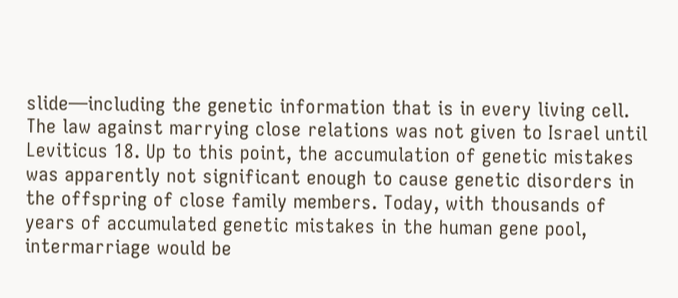slide—including the genetic information that is in every living cell. The law against marrying close relations was not given to Israel until Leviticus 18. Up to this point, the accumulation of genetic mistakes was apparently not significant enough to cause genetic disorders in the offspring of close family members. Today, with thousands of years of accumulated genetic mistakes in the human gene pool, intermarriage would be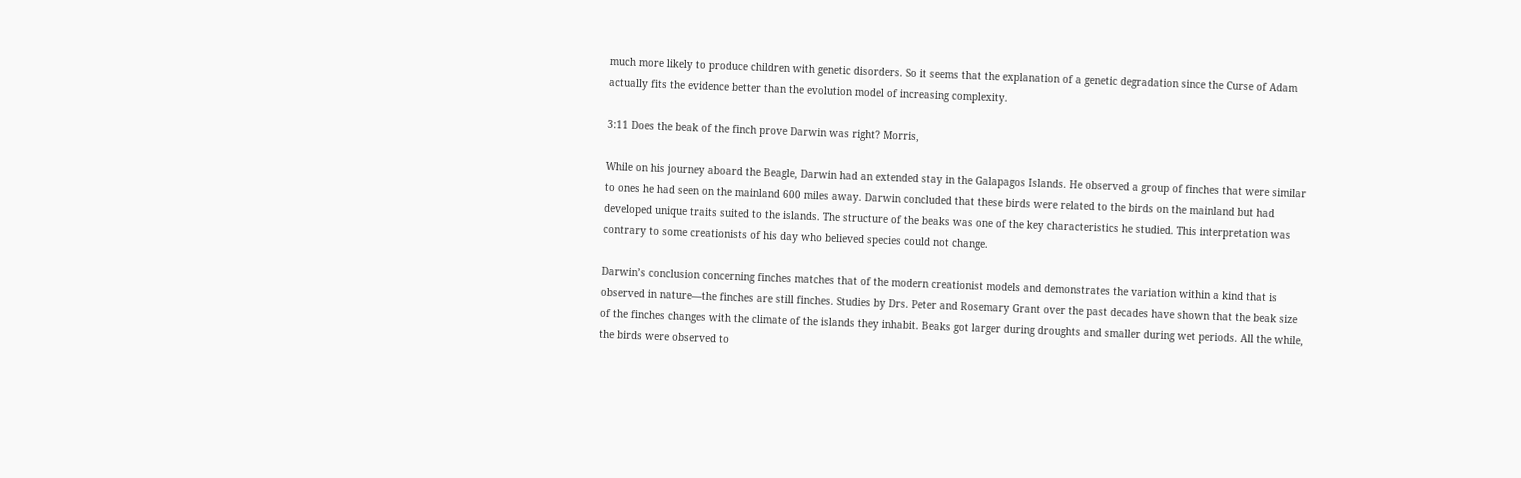much more likely to produce children with genetic disorders. So it seems that the explanation of a genetic degradation since the Curse of Adam actually fits the evidence better than the evolution model of increasing complexity.

3:11 Does the beak of the finch prove Darwin was right? Morris,

While on his journey aboard the Beagle, Darwin had an extended stay in the Galapagos Islands. He observed a group of finches that were similar to ones he had seen on the mainland 600 miles away. Darwin concluded that these birds were related to the birds on the mainland but had developed unique traits suited to the islands. The structure of the beaks was one of the key characteristics he studied. This interpretation was contrary to some creationists of his day who believed species could not change.

Darwin’s conclusion concerning finches matches that of the modern creationist models and demonstrates the variation within a kind that is observed in nature—the finches are still finches. Studies by Drs. Peter and Rosemary Grant over the past decades have shown that the beak size of the finches changes with the climate of the islands they inhabit. Beaks got larger during droughts and smaller during wet periods. All the while, the birds were observed to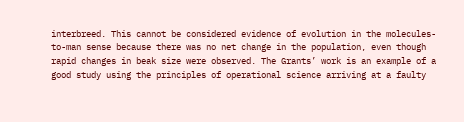interbreed. This cannot be considered evidence of evolution in the molecules-to-man sense because there was no net change in the population, even though rapid changes in beak size were observed. The Grants’ work is an example of a good study using the principles of operational science arriving at a faulty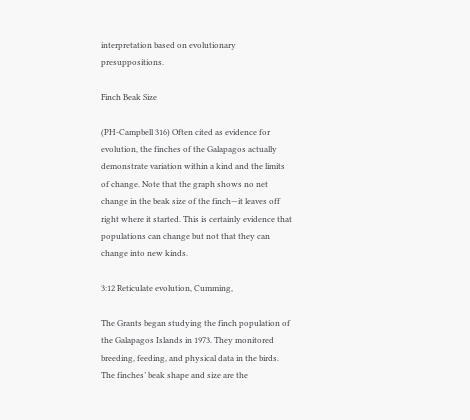interpretation based on evolutionary presuppositions.

Finch Beak Size

(PH-Campbell 316) Often cited as evidence for evolution, the finches of the Galapagos actually demonstrate variation within a kind and the limits of change. Note that the graph shows no net change in the beak size of the finch—it leaves off right where it started. This is certainly evidence that populations can change but not that they can change into new kinds.

3:12 Reticulate evolution, Cumming,

The Grants began studying the finch population of the Galapagos Islands in 1973. They monitored breeding, feeding, and physical data in the birds. The finches’ beak shape and size are the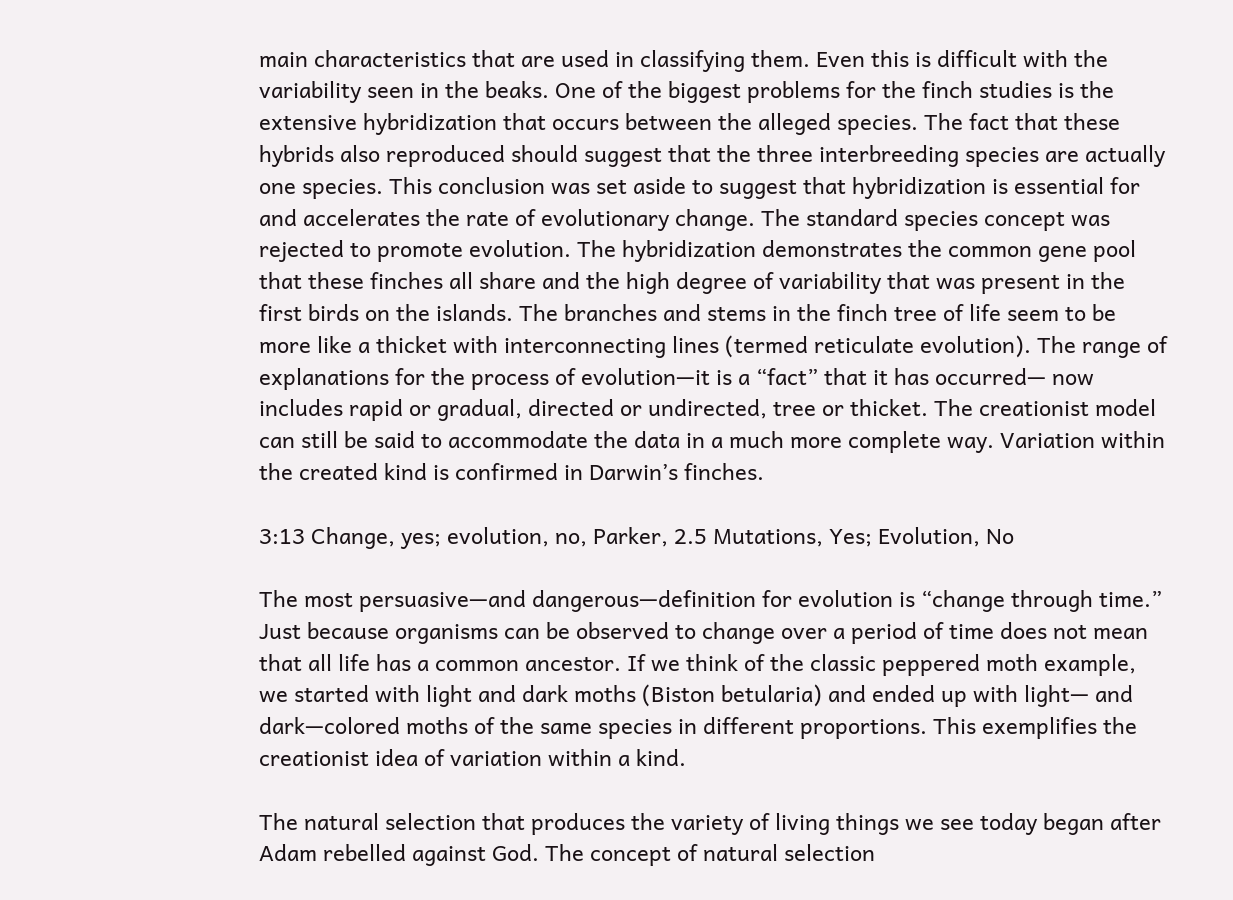main characteristics that are used in classifying them. Even this is difficult with the variability seen in the beaks. One of the biggest problems for the finch studies is the extensive hybridization that occurs between the alleged species. The fact that these hybrids also reproduced should suggest that the three interbreeding species are actually one species. This conclusion was set aside to suggest that hybridization is essential for and accelerates the rate of evolutionary change. The standard species concept was rejected to promote evolution. The hybridization demonstrates the common gene pool that these finches all share and the high degree of variability that was present in the first birds on the islands. The branches and stems in the finch tree of life seem to be more like a thicket with interconnecting lines (termed reticulate evolution). The range of explanations for the process of evolution—it is a “fact” that it has occurred— now includes rapid or gradual, directed or undirected, tree or thicket. The creationist model can still be said to accommodate the data in a much more complete way. Variation within the created kind is confirmed in Darwin’s finches.

3:13 Change, yes; evolution, no, Parker, 2.5 Mutations, Yes; Evolution, No

The most persuasive—and dangerous—definition for evolution is “change through time.” Just because organisms can be observed to change over a period of time does not mean that all life has a common ancestor. If we think of the classic peppered moth example, we started with light and dark moths (Biston betularia) and ended up with light— and dark—colored moths of the same species in different proportions. This exemplifies the creationist idea of variation within a kind.

The natural selection that produces the variety of living things we see today began after Adam rebelled against God. The concept of natural selection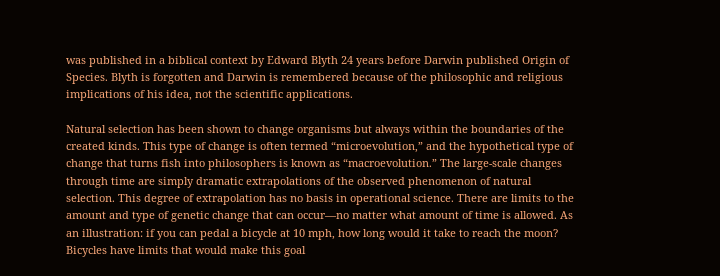was published in a biblical context by Edward Blyth 24 years before Darwin published Origin of Species. Blyth is forgotten and Darwin is remembered because of the philosophic and religious implications of his idea, not the scientific applications.

Natural selection has been shown to change organisms but always within the boundaries of the created kinds. This type of change is often termed “microevolution,” and the hypothetical type of change that turns fish into philosophers is known as “macroevolution.” The large-scale changes through time are simply dramatic extrapolations of the observed phenomenon of natural selection. This degree of extrapolation has no basis in operational science. There are limits to the amount and type of genetic change that can occur—no matter what amount of time is allowed. As an illustration: if you can pedal a bicycle at 10 mph, how long would it take to reach the moon? Bicycles have limits that would make this goal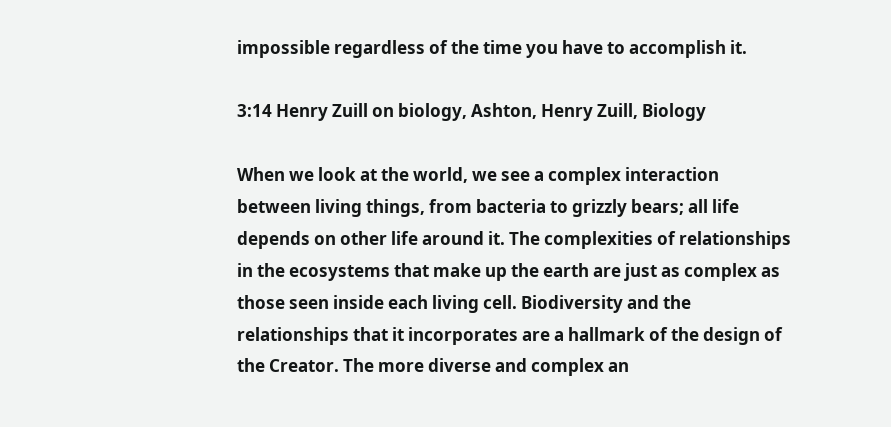impossible regardless of the time you have to accomplish it.

3:14 Henry Zuill on biology, Ashton, Henry Zuill, Biology

When we look at the world, we see a complex interaction between living things, from bacteria to grizzly bears; all life depends on other life around it. The complexities of relationships in the ecosystems that make up the earth are just as complex as those seen inside each living cell. Biodiversity and the relationships that it incorporates are a hallmark of the design of the Creator. The more diverse and complex an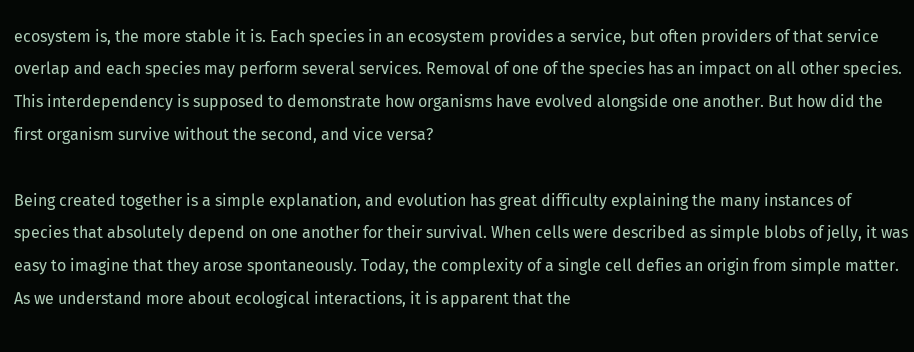ecosystem is, the more stable it is. Each species in an ecosystem provides a service, but often providers of that service overlap and each species may perform several services. Removal of one of the species has an impact on all other species. This interdependency is supposed to demonstrate how organisms have evolved alongside one another. But how did the first organism survive without the second, and vice versa?

Being created together is a simple explanation, and evolution has great difficulty explaining the many instances of species that absolutely depend on one another for their survival. When cells were described as simple blobs of jelly, it was easy to imagine that they arose spontaneously. Today, the complexity of a single cell defies an origin from simple matter. As we understand more about ecological interactions, it is apparent that the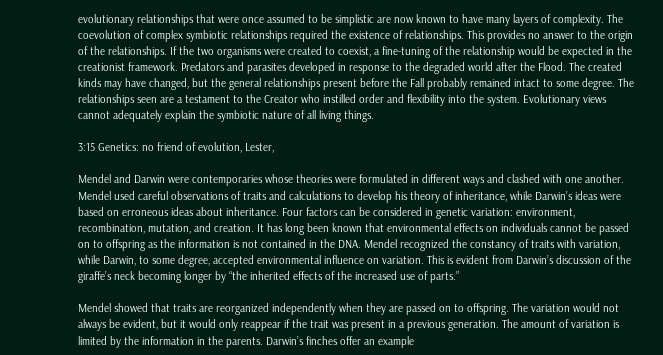evolutionary relationships that were once assumed to be simplistic are now known to have many layers of complexity. The coevolution of complex symbiotic relationships required the existence of relationships. This provides no answer to the origin of the relationships. If the two organisms were created to coexist, a fine-tuning of the relationship would be expected in the creationist framework. Predators and parasites developed in response to the degraded world after the Flood. The created kinds may have changed, but the general relationships present before the Fall probably remained intact to some degree. The relationships seen are a testament to the Creator who instilled order and flexibility into the system. Evolutionary views cannot adequately explain the symbiotic nature of all living things.

3:15 Genetics: no friend of evolution, Lester,

Mendel and Darwin were contemporaries whose theories were formulated in different ways and clashed with one another. Mendel used careful observations of traits and calculations to develop his theory of inheritance, while Darwin’s ideas were based on erroneous ideas about inheritance. Four factors can be considered in genetic variation: environment, recombination, mutation, and creation. It has long been known that environmental effects on individuals cannot be passed on to offspring as the information is not contained in the DNA. Mendel recognized the constancy of traits with variation, while Darwin, to some degree, accepted environmental influence on variation. This is evident from Darwin’s discussion of the giraffe’s neck becoming longer by “the inherited effects of the increased use of parts.”

Mendel showed that traits are reorganized independently when they are passed on to offspring. The variation would not always be evident, but it would only reappear if the trait was present in a previous generation. The amount of variation is limited by the information in the parents. Darwin’s finches offer an example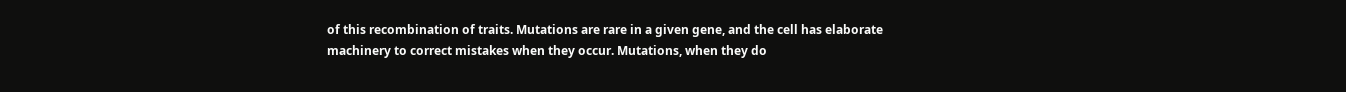of this recombination of traits. Mutations are rare in a given gene, and the cell has elaborate machinery to correct mistakes when they occur. Mutations, when they do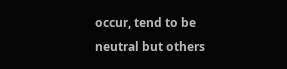occur, tend to be neutral but others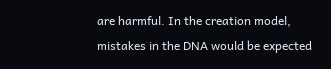are harmful. In the creation model, mistakes in the DNA would be expected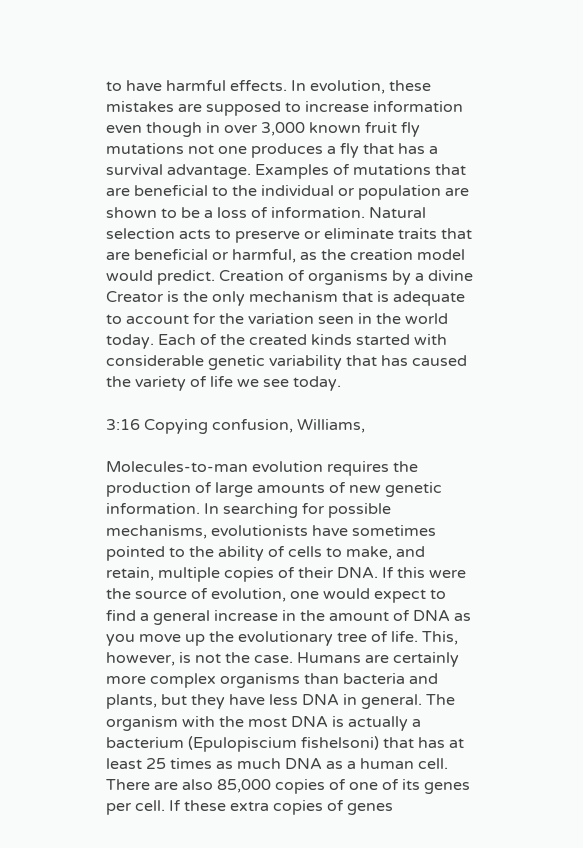to have harmful effects. In evolution, these mistakes are supposed to increase information even though in over 3,000 known fruit fly mutations not one produces a fly that has a survival advantage. Examples of mutations that are beneficial to the individual or population are shown to be a loss of information. Natural selection acts to preserve or eliminate traits that are beneficial or harmful, as the creation model would predict. Creation of organisms by a divine Creator is the only mechanism that is adequate to account for the variation seen in the world today. Each of the created kinds started with considerable genetic variability that has caused the variety of life we see today.

3:16 Copying confusion, Williams,

Molecules-to-man evolution requires the production of large amounts of new genetic information. In searching for possible mechanisms, evolutionists have sometimes pointed to the ability of cells to make, and retain, multiple copies of their DNA. If this were the source of evolution, one would expect to find a general increase in the amount of DNA as you move up the evolutionary tree of life. This, however, is not the case. Humans are certainly more complex organisms than bacteria and plants, but they have less DNA in general. The organism with the most DNA is actually a bacterium (Epulopiscium fishelsoni) that has at least 25 times as much DNA as a human cell. There are also 85,000 copies of one of its genes per cell. If these extra copies of genes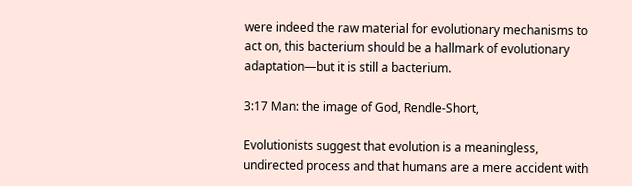were indeed the raw material for evolutionary mechanisms to act on, this bacterium should be a hallmark of evolutionary adaptation—but it is still a bacterium.

3:17 Man: the image of God, Rendle-Short,

Evolutionists suggest that evolution is a meaningless, undirected process and that humans are a mere accident with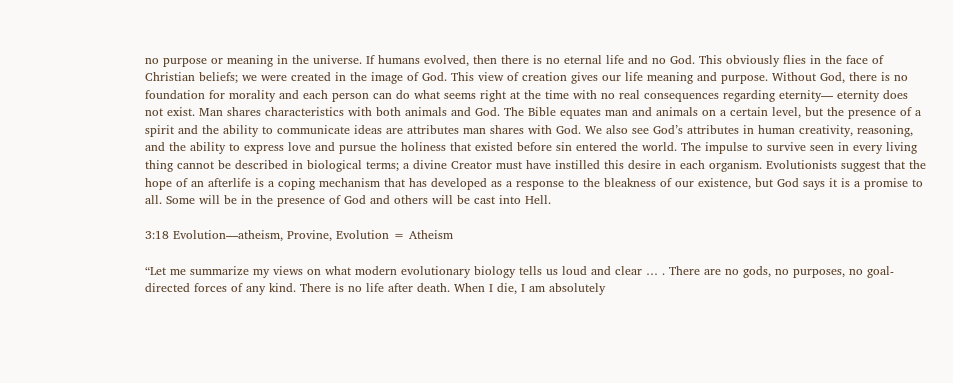no purpose or meaning in the universe. If humans evolved, then there is no eternal life and no God. This obviously flies in the face of Christian beliefs; we were created in the image of God. This view of creation gives our life meaning and purpose. Without God, there is no foundation for morality and each person can do what seems right at the time with no real consequences regarding eternity— eternity does not exist. Man shares characteristics with both animals and God. The Bible equates man and animals on a certain level, but the presence of a spirit and the ability to communicate ideas are attributes man shares with God. We also see God’s attributes in human creativity, reasoning, and the ability to express love and pursue the holiness that existed before sin entered the world. The impulse to survive seen in every living thing cannot be described in biological terms; a divine Creator must have instilled this desire in each organism. Evolutionists suggest that the hope of an afterlife is a coping mechanism that has developed as a response to the bleakness of our existence, but God says it is a promise to all. Some will be in the presence of God and others will be cast into Hell.

3:18 Evolution—atheism, Provine, Evolution = Atheism

“Let me summarize my views on what modern evolutionary biology tells us loud and clear … . There are no gods, no purposes, no goal-directed forces of any kind. There is no life after death. When I die, I am absolutely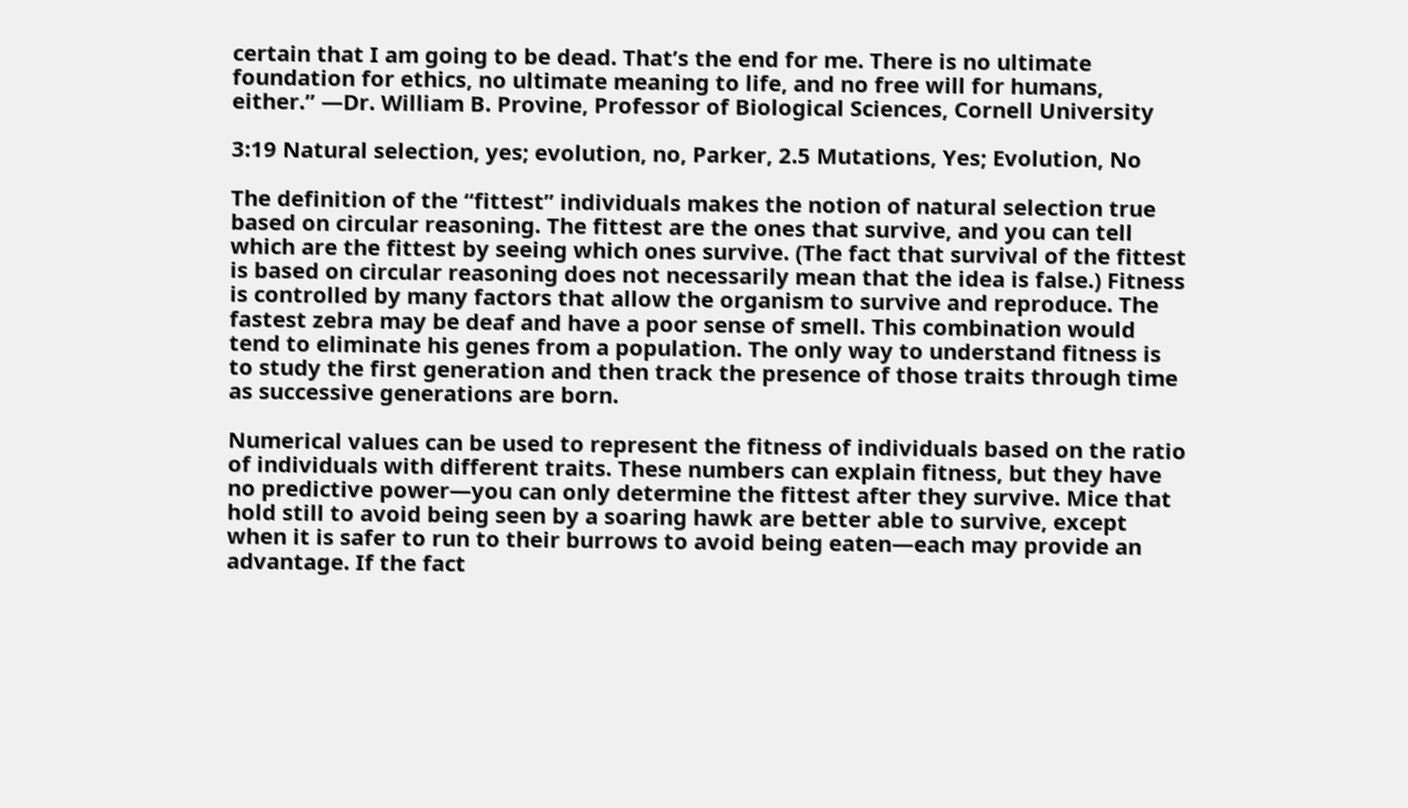certain that I am going to be dead. That’s the end for me. There is no ultimate foundation for ethics, no ultimate meaning to life, and no free will for humans, either.” —Dr. William B. Provine, Professor of Biological Sciences, Cornell University

3:19 Natural selection, yes; evolution, no, Parker, 2.5 Mutations, Yes; Evolution, No

The definition of the “fittest” individuals makes the notion of natural selection true based on circular reasoning. The fittest are the ones that survive, and you can tell which are the fittest by seeing which ones survive. (The fact that survival of the fittest is based on circular reasoning does not necessarily mean that the idea is false.) Fitness is controlled by many factors that allow the organism to survive and reproduce. The fastest zebra may be deaf and have a poor sense of smell. This combination would tend to eliminate his genes from a population. The only way to understand fitness is to study the first generation and then track the presence of those traits through time as successive generations are born.

Numerical values can be used to represent the fitness of individuals based on the ratio of individuals with different traits. These numbers can explain fitness, but they have no predictive power—you can only determine the fittest after they survive. Mice that hold still to avoid being seen by a soaring hawk are better able to survive, except when it is safer to run to their burrows to avoid being eaten—each may provide an advantage. If the fact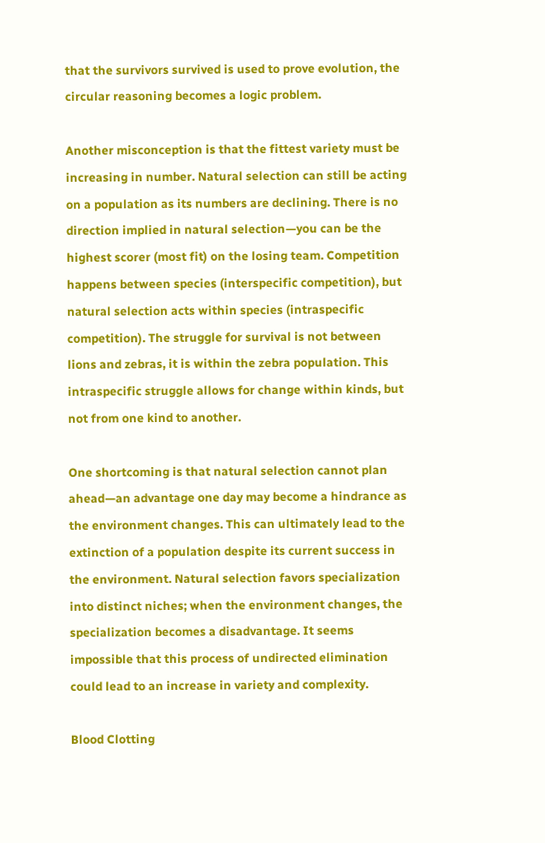that the survivors survived is used to prove evolution, the circular reasoning becomes a logic problem.

Another misconception is that the fittest variety must be increasing in number. Natural selection can still be acting on a population as its numbers are declining. There is no direction implied in natural selection—you can be the highest scorer (most fit) on the losing team. Competition happens between species (interspecific competition), but natural selection acts within species (intraspecific competition). The struggle for survival is not between lions and zebras, it is within the zebra population. This intraspecific struggle allows for change within kinds, but not from one kind to another.

One shortcoming is that natural selection cannot plan ahead—an advantage one day may become a hindrance as the environment changes. This can ultimately lead to the extinction of a population despite its current success in the environment. Natural selection favors specialization into distinct niches; when the environment changes, the specialization becomes a disadvantage. It seems impossible that this process of undirected elimination could lead to an increase in variety and complexity.

Blood Clotting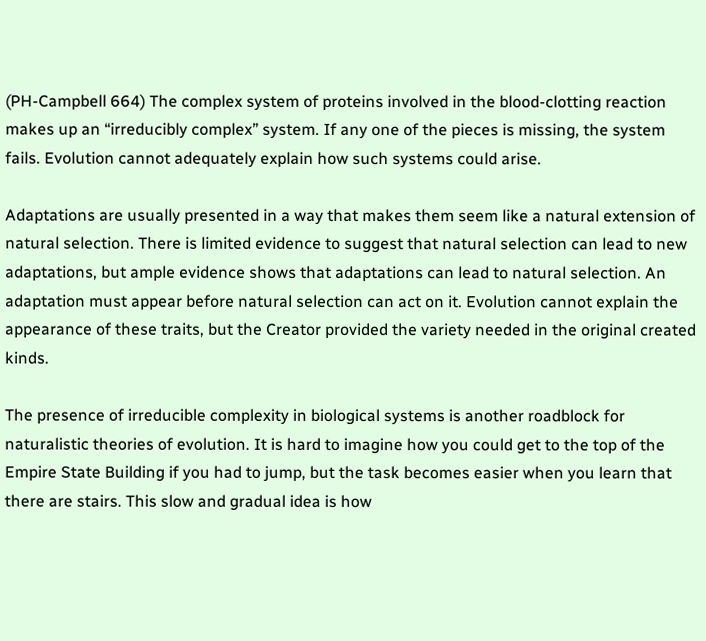(PH-Campbell 664) The complex system of proteins involved in the blood-clotting reaction makes up an “irreducibly complex” system. If any one of the pieces is missing, the system fails. Evolution cannot adequately explain how such systems could arise.

Adaptations are usually presented in a way that makes them seem like a natural extension of natural selection. There is limited evidence to suggest that natural selection can lead to new adaptations, but ample evidence shows that adaptations can lead to natural selection. An adaptation must appear before natural selection can act on it. Evolution cannot explain the appearance of these traits, but the Creator provided the variety needed in the original created kinds.

The presence of irreducible complexity in biological systems is another roadblock for naturalistic theories of evolution. It is hard to imagine how you could get to the top of the Empire State Building if you had to jump, but the task becomes easier when you learn that there are stairs. This slow and gradual idea is how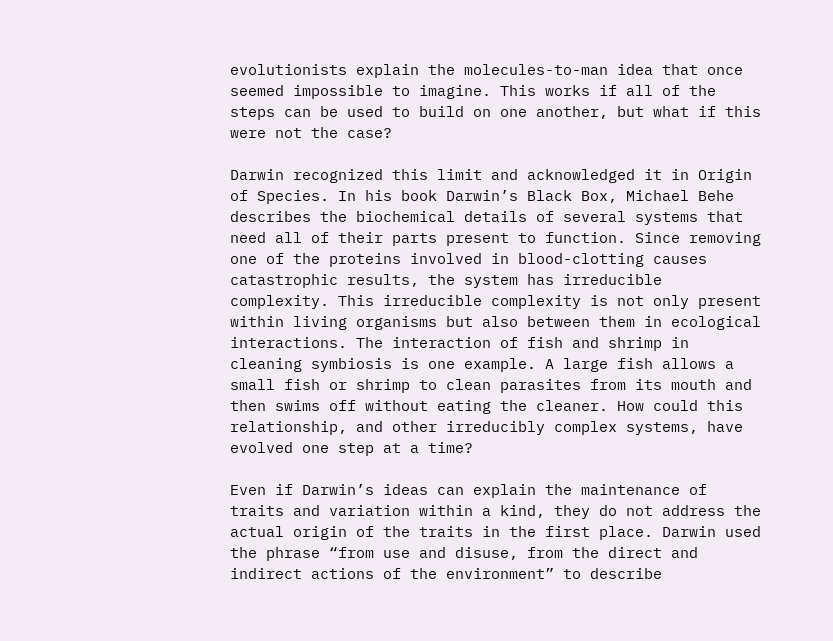evolutionists explain the molecules-to-man idea that once seemed impossible to imagine. This works if all of the steps can be used to build on one another, but what if this were not the case?

Darwin recognized this limit and acknowledged it in Origin of Species. In his book Darwin’s Black Box, Michael Behe describes the biochemical details of several systems that need all of their parts present to function. Since removing one of the proteins involved in blood-clotting causes catastrophic results, the system has irreducible complexity. This irreducible complexity is not only present within living organisms but also between them in ecological interactions. The interaction of fish and shrimp in cleaning symbiosis is one example. A large fish allows a small fish or shrimp to clean parasites from its mouth and then swims off without eating the cleaner. How could this relationship, and other irreducibly complex systems, have evolved one step at a time?

Even if Darwin’s ideas can explain the maintenance of traits and variation within a kind, they do not address the actual origin of the traits in the first place. Darwin used the phrase “from use and disuse, from the direct and indirect actions of the environment” to describe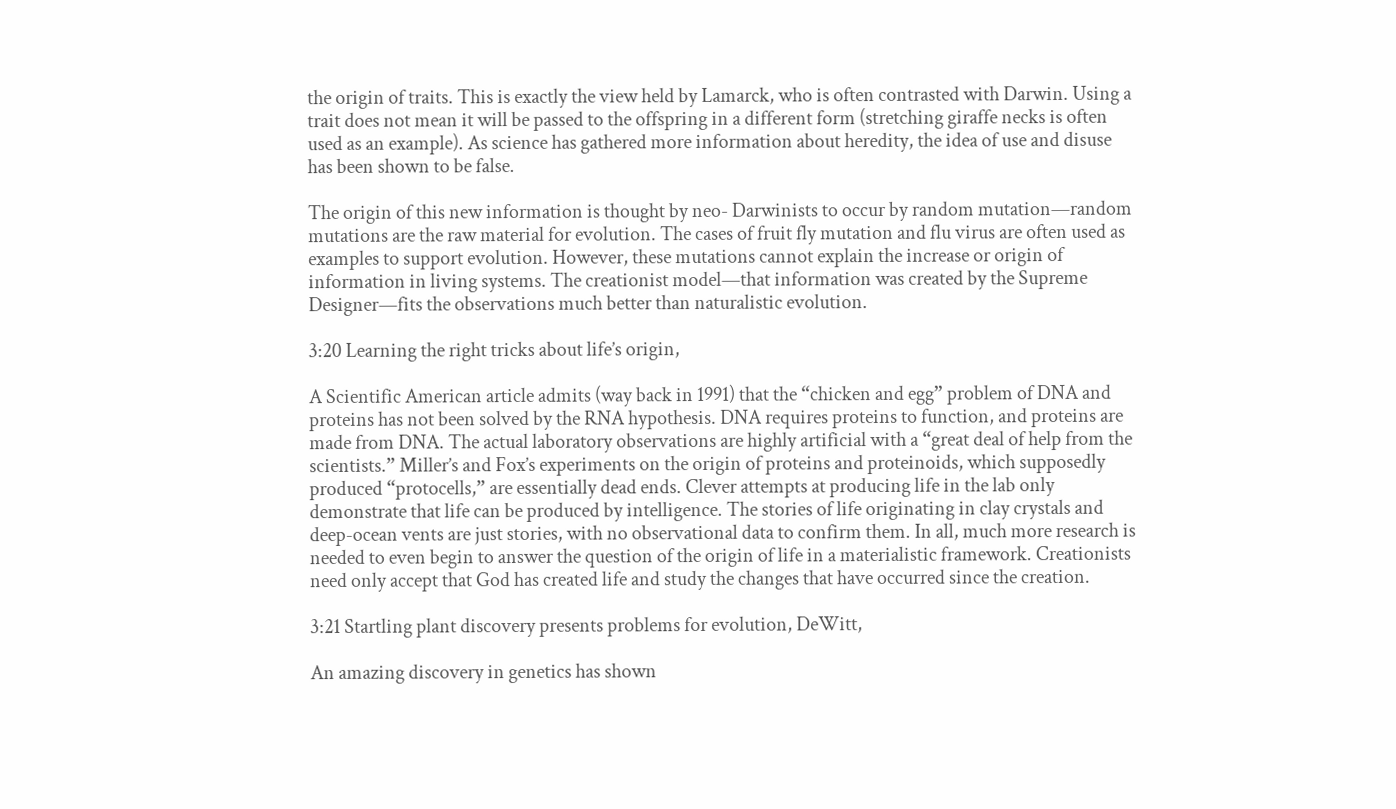the origin of traits. This is exactly the view held by Lamarck, who is often contrasted with Darwin. Using a trait does not mean it will be passed to the offspring in a different form (stretching giraffe necks is often used as an example). As science has gathered more information about heredity, the idea of use and disuse has been shown to be false.

The origin of this new information is thought by neo- Darwinists to occur by random mutation—random mutations are the raw material for evolution. The cases of fruit fly mutation and flu virus are often used as examples to support evolution. However, these mutations cannot explain the increase or origin of information in living systems. The creationist model—that information was created by the Supreme Designer—fits the observations much better than naturalistic evolution.

3:20 Learning the right tricks about life’s origin,

A Scientific American article admits (way back in 1991) that the “chicken and egg” problem of DNA and proteins has not been solved by the RNA hypothesis. DNA requires proteins to function, and proteins are made from DNA. The actual laboratory observations are highly artificial with a “great deal of help from the scientists.” Miller’s and Fox’s experiments on the origin of proteins and proteinoids, which supposedly produced “protocells,” are essentially dead ends. Clever attempts at producing life in the lab only demonstrate that life can be produced by intelligence. The stories of life originating in clay crystals and deep-ocean vents are just stories, with no observational data to confirm them. In all, much more research is needed to even begin to answer the question of the origin of life in a materialistic framework. Creationists need only accept that God has created life and study the changes that have occurred since the creation.

3:21 Startling plant discovery presents problems for evolution, DeWitt,

An amazing discovery in genetics has shown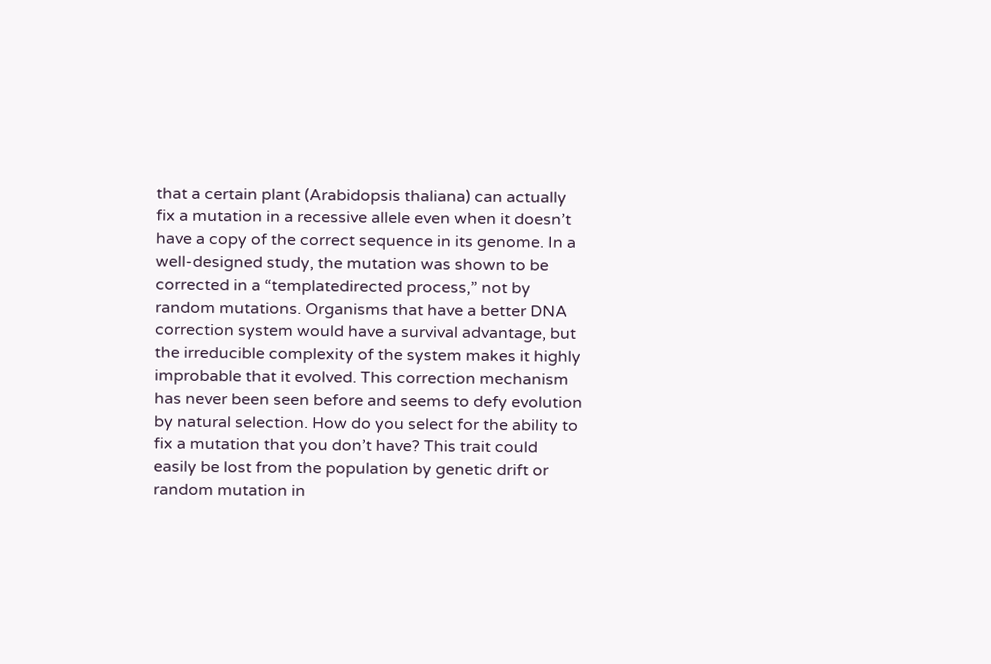that a certain plant (Arabidopsis thaliana) can actually fix a mutation in a recessive allele even when it doesn’t have a copy of the correct sequence in its genome. In a well-designed study, the mutation was shown to be corrected in a “templatedirected process,” not by random mutations. Organisms that have a better DNA correction system would have a survival advantage, but the irreducible complexity of the system makes it highly improbable that it evolved. This correction mechanism has never been seen before and seems to defy evolution by natural selection. How do you select for the ability to fix a mutation that you don’t have? This trait could easily be lost from the population by genetic drift or random mutation in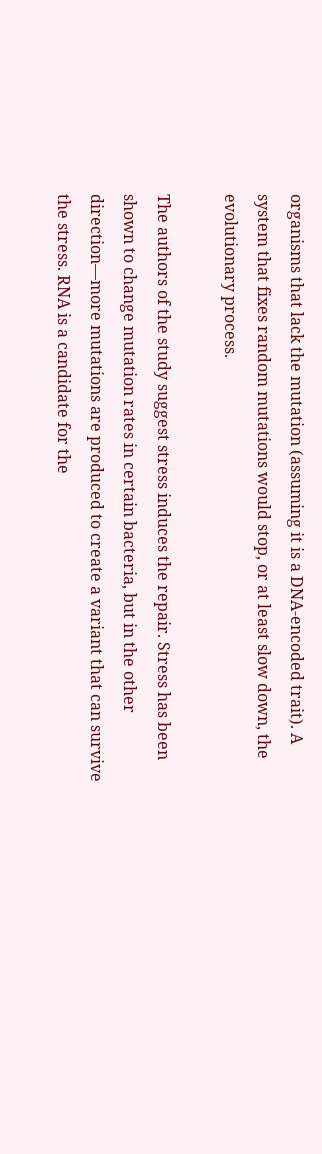organisms that lack the mutation (assuming it is a DNA-encoded trait). A system that fixes random mutations would stop, or at least slow down, the evolutionary process.

The authors of the study suggest stress induces the repair. Stress has been shown to change mutation rates in certain bacteria, but in the other direction—more mutations are produced to create a variant that can survive the stress. RNA is a candidate for the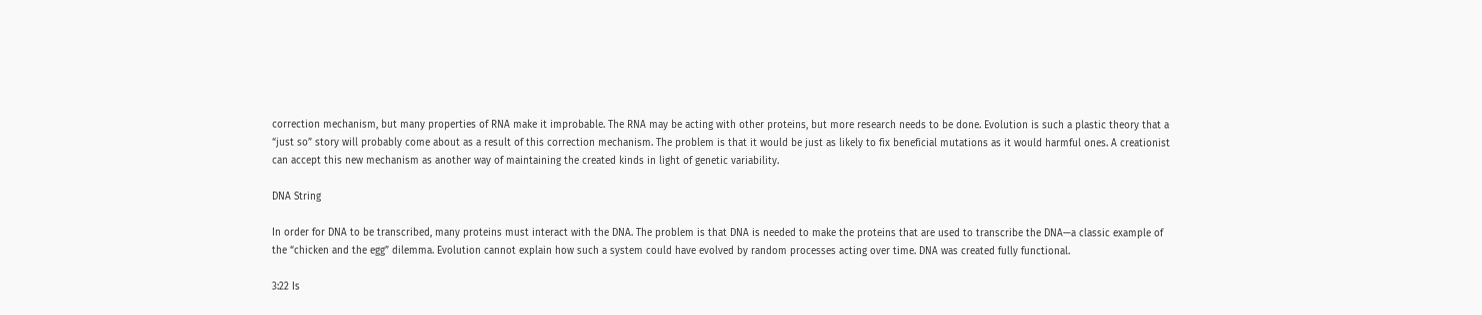correction mechanism, but many properties of RNA make it improbable. The RNA may be acting with other proteins, but more research needs to be done. Evolution is such a plastic theory that a “just so” story will probably come about as a result of this correction mechanism. The problem is that it would be just as likely to fix beneficial mutations as it would harmful ones. A creationist can accept this new mechanism as another way of maintaining the created kinds in light of genetic variability.

DNA String

In order for DNA to be transcribed, many proteins must interact with the DNA. The problem is that DNA is needed to make the proteins that are used to transcribe the DNA—a classic example of the “chicken and the egg” dilemma. Evolution cannot explain how such a system could have evolved by random processes acting over time. DNA was created fully functional.

3:22 Is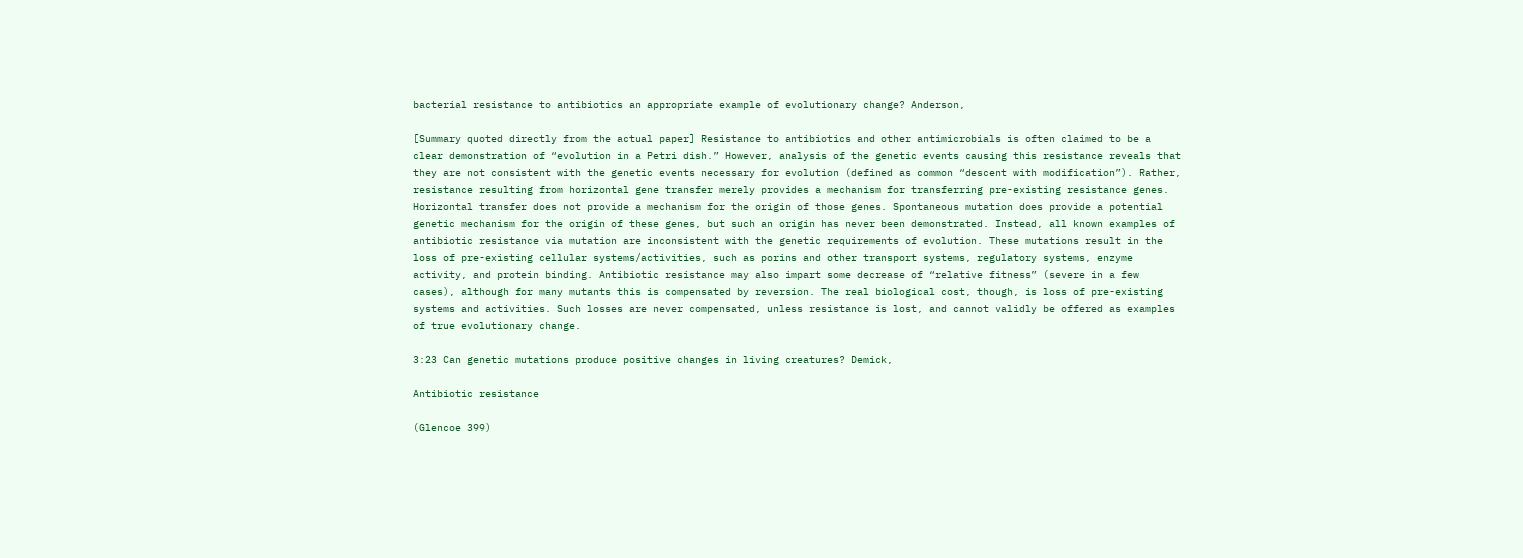bacterial resistance to antibiotics an appropriate example of evolutionary change? Anderson,

[Summary quoted directly from the actual paper] Resistance to antibiotics and other antimicrobials is often claimed to be a clear demonstration of “evolution in a Petri dish.” However, analysis of the genetic events causing this resistance reveals that they are not consistent with the genetic events necessary for evolution (defined as common “descent with modification”). Rather, resistance resulting from horizontal gene transfer merely provides a mechanism for transferring pre-existing resistance genes. Horizontal transfer does not provide a mechanism for the origin of those genes. Spontaneous mutation does provide a potential genetic mechanism for the origin of these genes, but such an origin has never been demonstrated. Instead, all known examples of antibiotic resistance via mutation are inconsistent with the genetic requirements of evolution. These mutations result in the loss of pre-existing cellular systems/activities, such as porins and other transport systems, regulatory systems, enzyme activity, and protein binding. Antibiotic resistance may also impart some decrease of “relative fitness” (severe in a few cases), although for many mutants this is compensated by reversion. The real biological cost, though, is loss of pre-existing systems and activities. Such losses are never compensated, unless resistance is lost, and cannot validly be offered as examples of true evolutionary change.

3:23 Can genetic mutations produce positive changes in living creatures? Demick,

Antibiotic resistance

(Glencoe 399)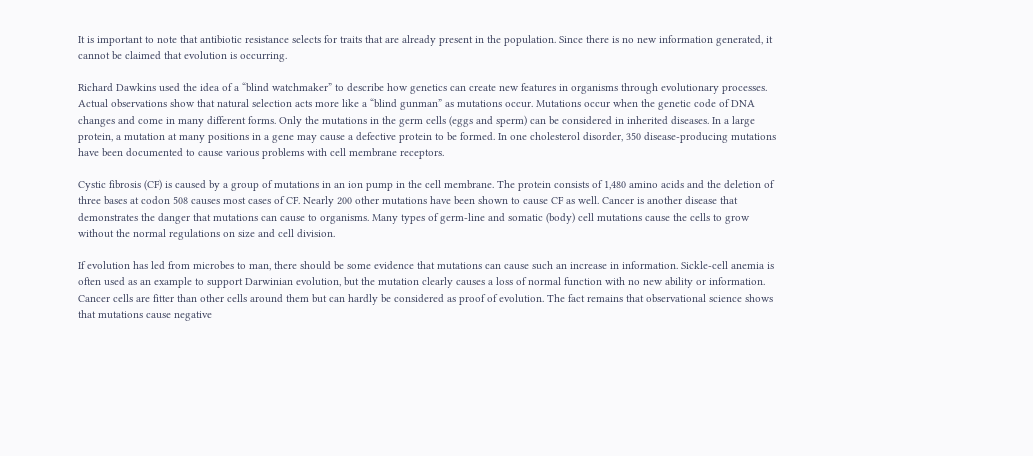It is important to note that antibiotic resistance selects for traits that are already present in the population. Since there is no new information generated, it cannot be claimed that evolution is occurring.

Richard Dawkins used the idea of a “blind watchmaker” to describe how genetics can create new features in organisms through evolutionary processes. Actual observations show that natural selection acts more like a “blind gunman” as mutations occur. Mutations occur when the genetic code of DNA changes and come in many different forms. Only the mutations in the germ cells (eggs and sperm) can be considered in inherited diseases. In a large protein, a mutation at many positions in a gene may cause a defective protein to be formed. In one cholesterol disorder, 350 disease-producing mutations have been documented to cause various problems with cell membrane receptors.

Cystic fibrosis (CF) is caused by a group of mutations in an ion pump in the cell membrane. The protein consists of 1,480 amino acids and the deletion of three bases at codon 508 causes most cases of CF. Nearly 200 other mutations have been shown to cause CF as well. Cancer is another disease that demonstrates the danger that mutations can cause to organisms. Many types of germ-line and somatic (body) cell mutations cause the cells to grow without the normal regulations on size and cell division.

If evolution has led from microbes to man, there should be some evidence that mutations can cause such an increase in information. Sickle-cell anemia is often used as an example to support Darwinian evolution, but the mutation clearly causes a loss of normal function with no new ability or information. Cancer cells are fitter than other cells around them but can hardly be considered as proof of evolution. The fact remains that observational science shows that mutations cause negative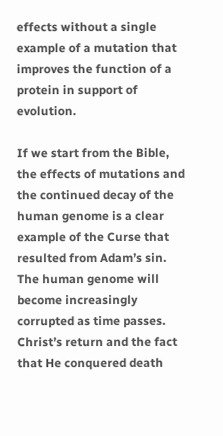effects without a single example of a mutation that improves the function of a protein in support of evolution.

If we start from the Bible, the effects of mutations and the continued decay of the human genome is a clear example of the Curse that resulted from Adam’s sin. The human genome will become increasingly corrupted as time passes. Christ’s return and the fact that He conquered death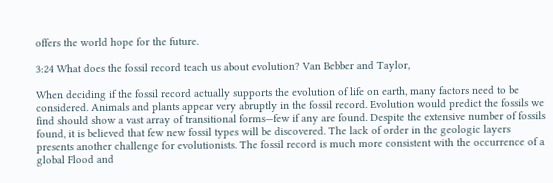offers the world hope for the future.

3:24 What does the fossil record teach us about evolution? Van Bebber and Taylor,

When deciding if the fossil record actually supports the evolution of life on earth, many factors need to be considered. Animals and plants appear very abruptly in the fossil record. Evolution would predict the fossils we find should show a vast array of transitional forms—few if any are found. Despite the extensive number of fossils found, it is believed that few new fossil types will be discovered. The lack of order in the geologic layers presents another challenge for evolutionists. The fossil record is much more consistent with the occurrence of a global Flood and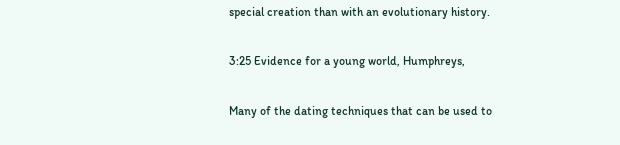special creation than with an evolutionary history.

3:25 Evidence for a young world, Humphreys,

Many of the dating techniques that can be used to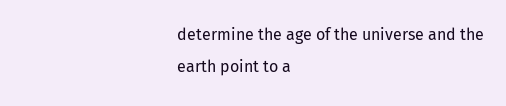determine the age of the universe and the earth point to a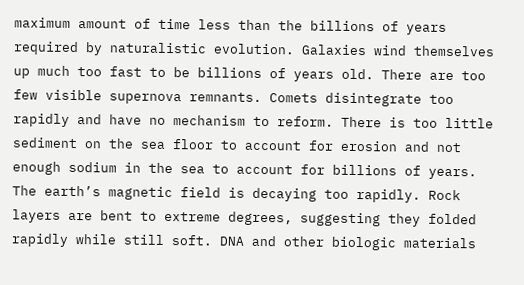maximum amount of time less than the billions of years required by naturalistic evolution. Galaxies wind themselves up much too fast to be billions of years old. There are too few visible supernova remnants. Comets disintegrate too rapidly and have no mechanism to reform. There is too little sediment on the sea floor to account for erosion and not enough sodium in the sea to account for billions of years. The earth’s magnetic field is decaying too rapidly. Rock layers are bent to extreme degrees, suggesting they folded rapidly while still soft. DNA and other biologic materials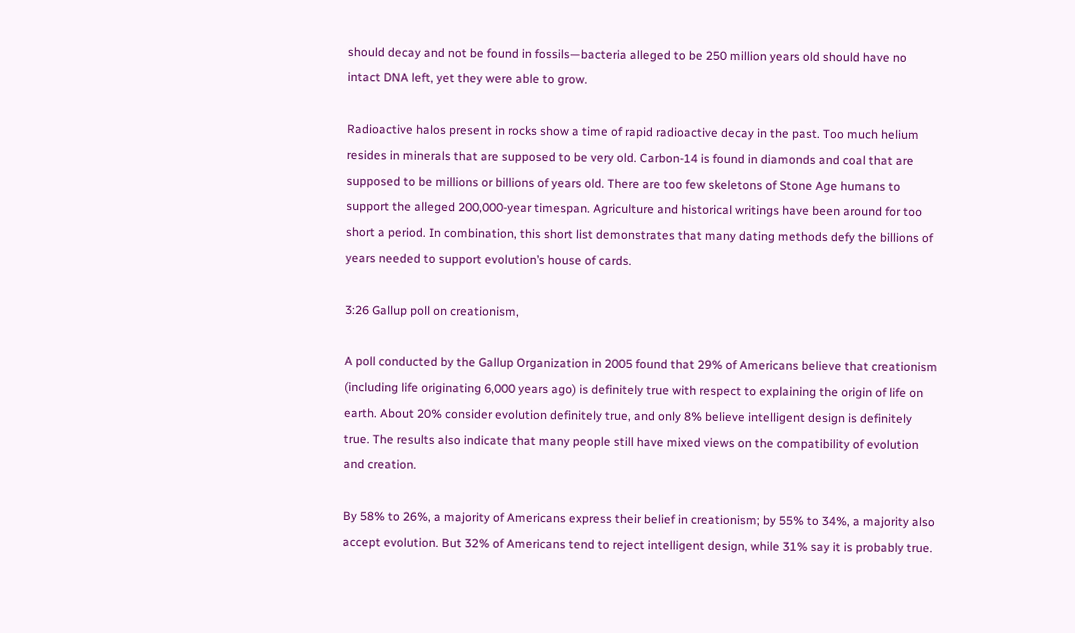should decay and not be found in fossils—bacteria alleged to be 250 million years old should have no intact DNA left, yet they were able to grow.

Radioactive halos present in rocks show a time of rapid radioactive decay in the past. Too much helium resides in minerals that are supposed to be very old. Carbon-14 is found in diamonds and coal that are supposed to be millions or billions of years old. There are too few skeletons of Stone Age humans to support the alleged 200,000-year timespan. Agriculture and historical writings have been around for too short a period. In combination, this short list demonstrates that many dating methods defy the billions of years needed to support evolution’s house of cards.

3:26 Gallup poll on creationism,

A poll conducted by the Gallup Organization in 2005 found that 29% of Americans believe that creationism (including life originating 6,000 years ago) is definitely true with respect to explaining the origin of life on earth. About 20% consider evolution definitely true, and only 8% believe intelligent design is definitely true. The results also indicate that many people still have mixed views on the compatibility of evolution and creation.

By 58% to 26%, a majority of Americans express their belief in creationism; by 55% to 34%, a majority also accept evolution. But 32% of Americans tend to reject intelligent design, while 31% say it is probably true.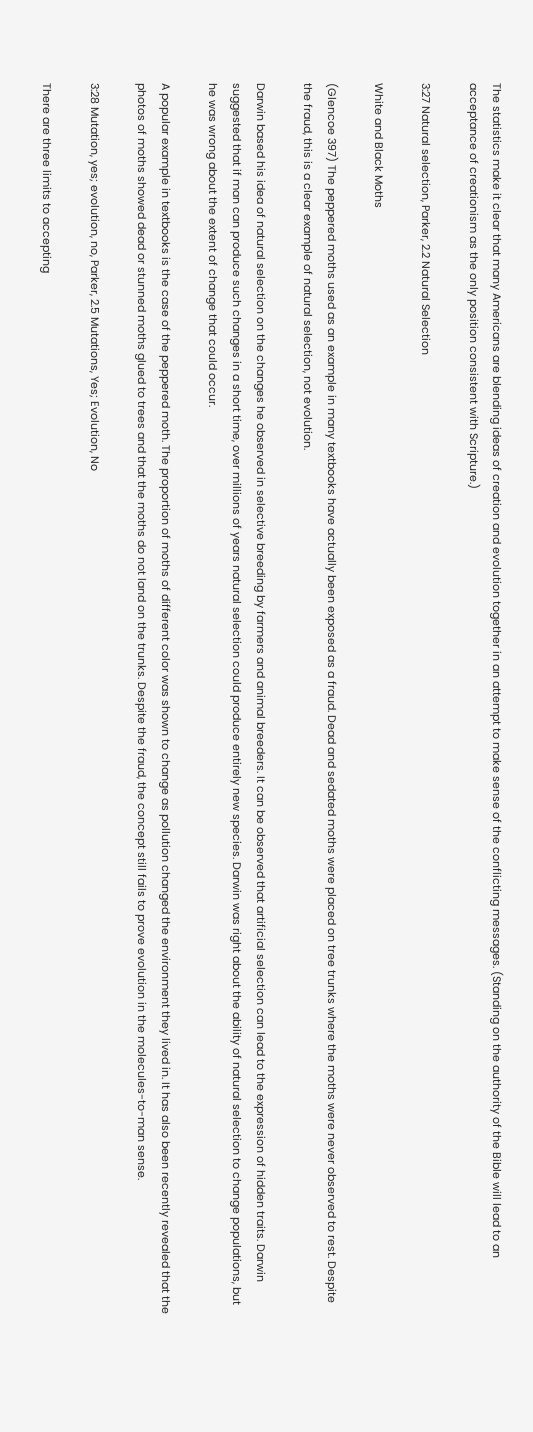The statistics make it clear that many Americans are blending ideas of creation and evolution together in an attempt to make sense of the conflicting messages. (Standing on the authority of the Bible will lead to an acceptance of creationism as the only position consistent with Scripture.)

3:27 Natural selection, Parker, 2.2 Natural Selection

White and Black Moths

(Glencoe 397) The peppered moths used as an example in many textbooks have actually been exposed as a fraud. Dead and sedated moths were placed on tree trunks where the moths were never observed to rest. Despite the fraud, this is a clear example of natural selection, not evolution.

Darwin based his idea of natural selection on the changes he observed in selective breeding by farmers and animal breeders. It can be observed that artificial selection can lead to the expression of hidden traits. Darwin suggested that if man can produce such changes in a short time, over millions of years natural selection could produce entirely new species. Darwin was right about the ability of natural selection to change populations, but he was wrong about the extent of change that could occur.

A popular example in textbooks is the case of the peppered moth. The proportion of moths of different color was shown to change as pollution changed the environment they lived in. It has also been recently revealed that the photos of moths showed dead or stunned moths glued to trees and that the moths do not land on the trunks. Despite the fraud, the concept still fails to prove evolution in the molecules-to-man sense.

3:28 Mutation, yes; evolution, no, Parker, 2.5 Mutations, Yes; Evolution, No

There are three limits to accepting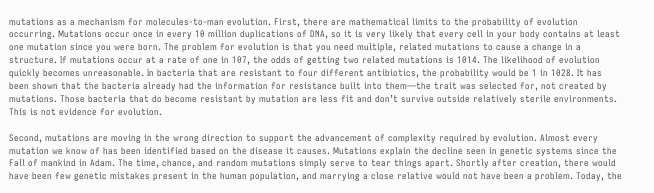mutations as a mechanism for molecules-to-man evolution. First, there are mathematical limits to the probability of evolution occurring. Mutations occur once in every 10 million duplications of DNA, so it is very likely that every cell in your body contains at least one mutation since you were born. The problem for evolution is that you need multiple, related mutations to cause a change in a structure. If mutations occur at a rate of one in 107, the odds of getting two related mutations is 1014. The likelihood of evolution quickly becomes unreasonable. In bacteria that are resistant to four different antibiotics, the probability would be 1 in 1028. It has been shown that the bacteria already had the information for resistance built into them—the trait was selected for, not created by mutations. Those bacteria that do become resistant by mutation are less fit and don’t survive outside relatively sterile environments. This is not evidence for evolution.

Second, mutations are moving in the wrong direction to support the advancement of complexity required by evolution. Almost every mutation we know of has been identified based on the disease it causes. Mutations explain the decline seen in genetic systems since the Fall of mankind in Adam. The time, chance, and random mutations simply serve to tear things apart. Shortly after creation, there would have been few genetic mistakes present in the human population, and marrying a close relative would not have been a problem. Today, the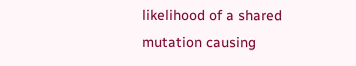likelihood of a shared mutation causing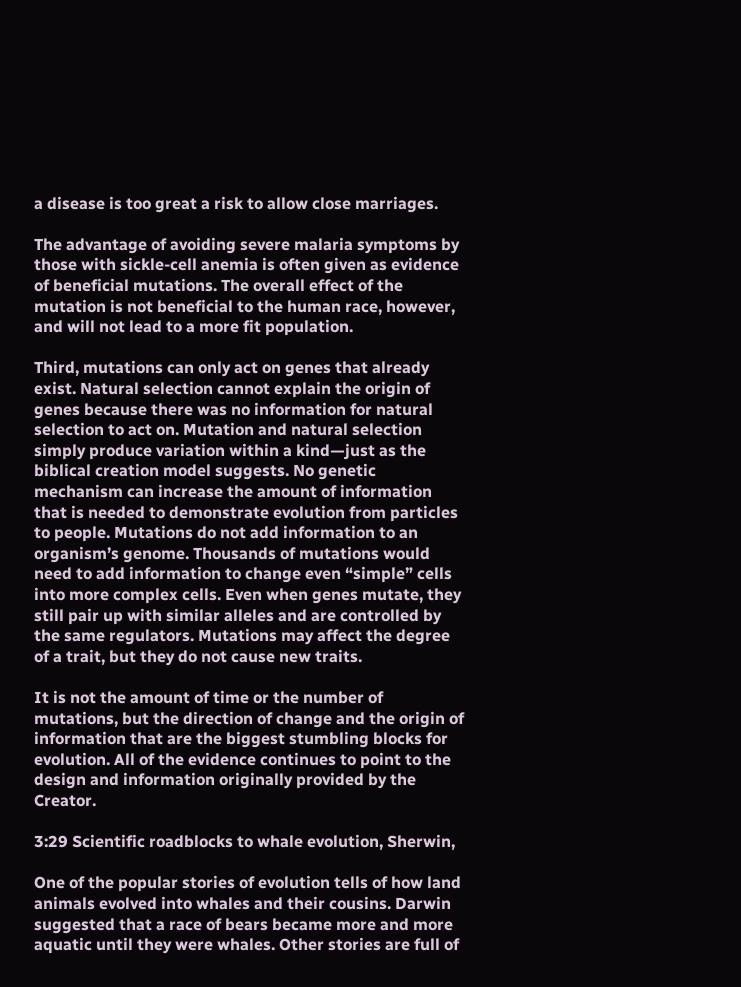a disease is too great a risk to allow close marriages.

The advantage of avoiding severe malaria symptoms by those with sickle-cell anemia is often given as evidence of beneficial mutations. The overall effect of the mutation is not beneficial to the human race, however, and will not lead to a more fit population.

Third, mutations can only act on genes that already exist. Natural selection cannot explain the origin of genes because there was no information for natural selection to act on. Mutation and natural selection simply produce variation within a kind—just as the biblical creation model suggests. No genetic mechanism can increase the amount of information that is needed to demonstrate evolution from particles to people. Mutations do not add information to an organism’s genome. Thousands of mutations would need to add information to change even “simple” cells into more complex cells. Even when genes mutate, they still pair up with similar alleles and are controlled by the same regulators. Mutations may affect the degree of a trait, but they do not cause new traits.

It is not the amount of time or the number of mutations, but the direction of change and the origin of information that are the biggest stumbling blocks for evolution. All of the evidence continues to point to the design and information originally provided by the Creator.

3:29 Scientific roadblocks to whale evolution, Sherwin,

One of the popular stories of evolution tells of how land animals evolved into whales and their cousins. Darwin suggested that a race of bears became more and more aquatic until they were whales. Other stories are full of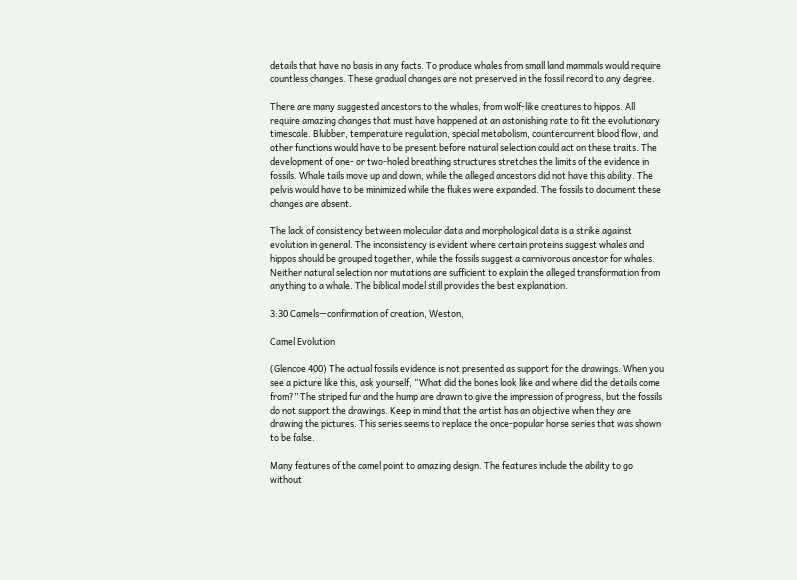details that have no basis in any facts. To produce whales from small land mammals would require countless changes. These gradual changes are not preserved in the fossil record to any degree.

There are many suggested ancestors to the whales, from wolf-like creatures to hippos. All require amazing changes that must have happened at an astonishing rate to fit the evolutionary timescale. Blubber, temperature regulation, special metabolism, countercurrent blood flow, and other functions would have to be present before natural selection could act on these traits. The development of one- or two-holed breathing structures stretches the limits of the evidence in fossils. Whale tails move up and down, while the alleged ancestors did not have this ability. The pelvis would have to be minimized while the flukes were expanded. The fossils to document these changes are absent.

The lack of consistency between molecular data and morphological data is a strike against evolution in general. The inconsistency is evident where certain proteins suggest whales and hippos should be grouped together, while the fossils suggest a carnivorous ancestor for whales. Neither natural selection nor mutations are sufficient to explain the alleged transformation from anything to a whale. The biblical model still provides the best explanation.

3:30 Camels—confirmation of creation, Weston,

Camel Evolution

(Glencoe 400) The actual fossils evidence is not presented as support for the drawings. When you see a picture like this, ask yourself, “What did the bones look like and where did the details come from?” The striped fur and the hump are drawn to give the impression of progress, but the fossils do not support the drawings. Keep in mind that the artist has an objective when they are drawing the pictures. This series seems to replace the once-popular horse series that was shown to be false.

Many features of the camel point to amazing design. The features include the ability to go without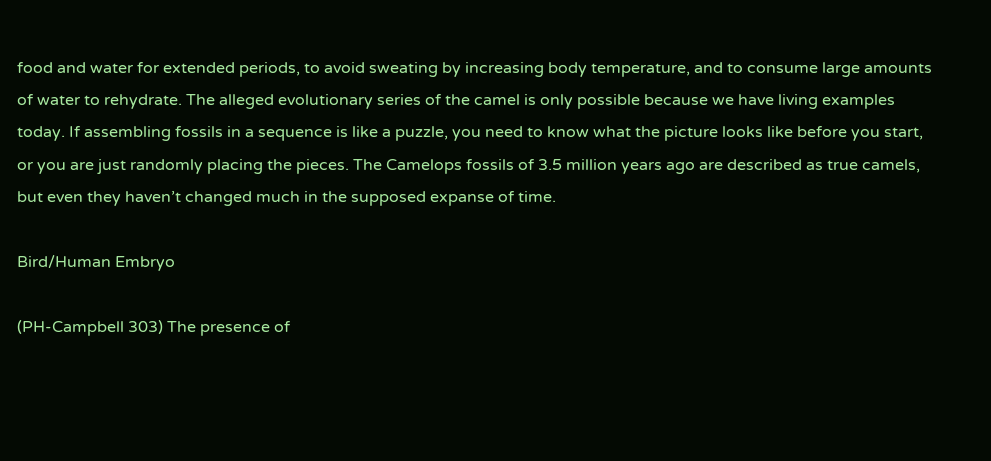food and water for extended periods, to avoid sweating by increasing body temperature, and to consume large amounts of water to rehydrate. The alleged evolutionary series of the camel is only possible because we have living examples today. If assembling fossils in a sequence is like a puzzle, you need to know what the picture looks like before you start, or you are just randomly placing the pieces. The Camelops fossils of 3.5 million years ago are described as true camels, but even they haven’t changed much in the supposed expanse of time.

Bird/Human Embryo

(PH-Campbell 303) The presence of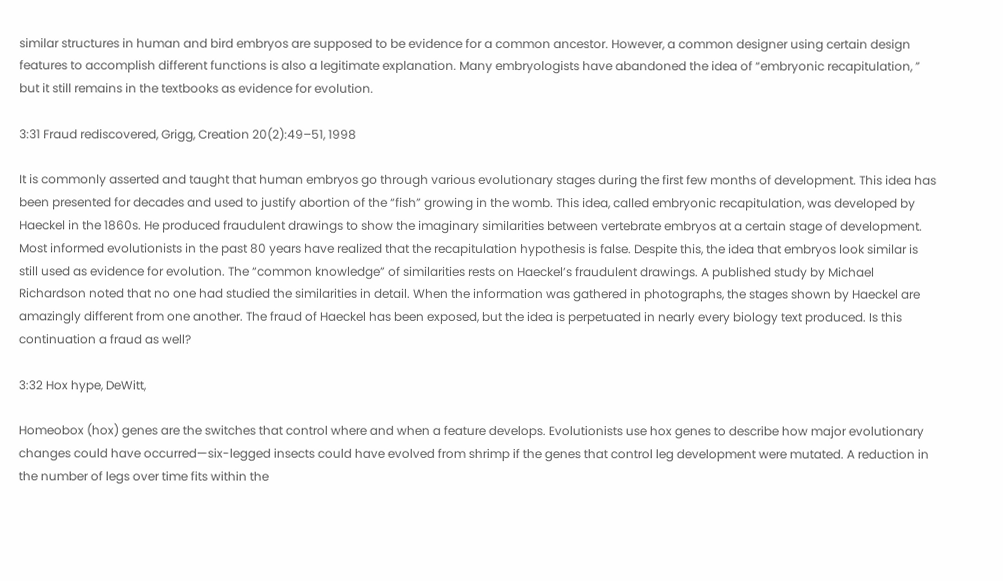similar structures in human and bird embryos are supposed to be evidence for a common ancestor. However, a common designer using certain design features to accomplish different functions is also a legitimate explanation. Many embryologists have abandoned the idea of “embryonic recapitulation, ” but it still remains in the textbooks as evidence for evolution.

3:31 Fraud rediscovered, Grigg, Creation 20(2):49–51, 1998

It is commonly asserted and taught that human embryos go through various evolutionary stages during the first few months of development. This idea has been presented for decades and used to justify abortion of the “fish” growing in the womb. This idea, called embryonic recapitulation, was developed by Haeckel in the 1860s. He produced fraudulent drawings to show the imaginary similarities between vertebrate embryos at a certain stage of development. Most informed evolutionists in the past 80 years have realized that the recapitulation hypothesis is false. Despite this, the idea that embryos look similar is still used as evidence for evolution. The “common knowledge” of similarities rests on Haeckel’s fraudulent drawings. A published study by Michael Richardson noted that no one had studied the similarities in detail. When the information was gathered in photographs, the stages shown by Haeckel are amazingly different from one another. The fraud of Haeckel has been exposed, but the idea is perpetuated in nearly every biology text produced. Is this continuation a fraud as well?

3:32 Hox hype, DeWitt,

Homeobox (hox) genes are the switches that control where and when a feature develops. Evolutionists use hox genes to describe how major evolutionary changes could have occurred—six-legged insects could have evolved from shrimp if the genes that control leg development were mutated. A reduction in the number of legs over time fits within the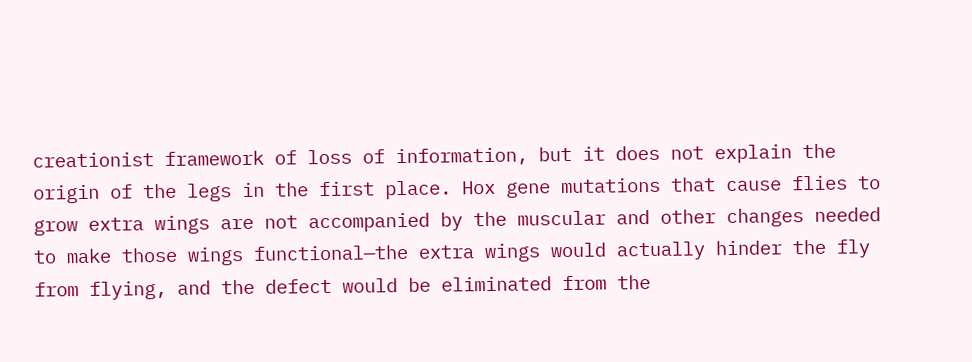creationist framework of loss of information, but it does not explain the origin of the legs in the first place. Hox gene mutations that cause flies to grow extra wings are not accompanied by the muscular and other changes needed to make those wings functional—the extra wings would actually hinder the fly from flying, and the defect would be eliminated from the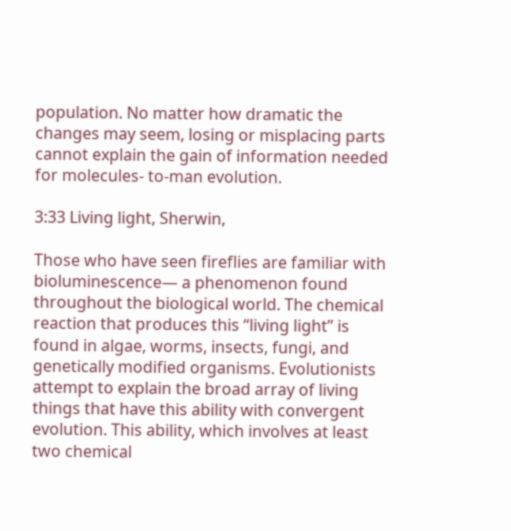population. No matter how dramatic the changes may seem, losing or misplacing parts cannot explain the gain of information needed for molecules- to-man evolution.

3:33 Living light, Sherwin,

Those who have seen fireflies are familiar with bioluminescence— a phenomenon found throughout the biological world. The chemical reaction that produces this “living light” is found in algae, worms, insects, fungi, and genetically modified organisms. Evolutionists attempt to explain the broad array of living things that have this ability with convergent evolution. This ability, which involves at least two chemical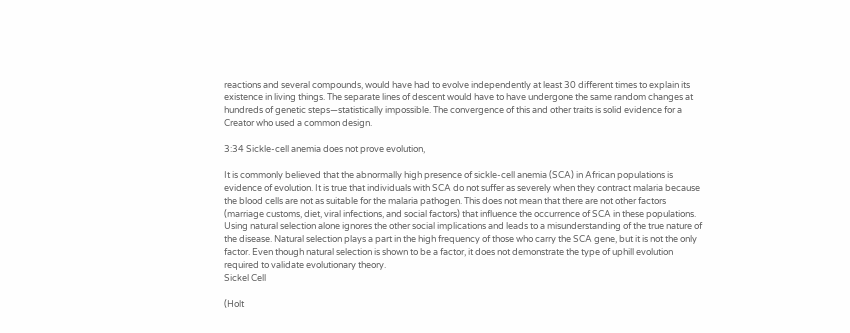reactions and several compounds, would have had to evolve independently at least 30 different times to explain its existence in living things. The separate lines of descent would have to have undergone the same random changes at hundreds of genetic steps—statistically impossible. The convergence of this and other traits is solid evidence for a Creator who used a common design.

3:34 Sickle-cell anemia does not prove evolution,

It is commonly believed that the abnormally high presence of sickle-cell anemia (SCA) in African populations is evidence of evolution. It is true that individuals with SCA do not suffer as severely when they contract malaria because the blood cells are not as suitable for the malaria pathogen. This does not mean that there are not other factors (marriage customs, diet, viral infections, and social factors) that influence the occurrence of SCA in these populations. Using natural selection alone ignores the other social implications and leads to a misunderstanding of the true nature of the disease. Natural selection plays a part in the high frequency of those who carry the SCA gene, but it is not the only factor. Even though natural selection is shown to be a factor, it does not demonstrate the type of uphill evolution required to validate evolutionary theory.
Sickel Cell

(Holt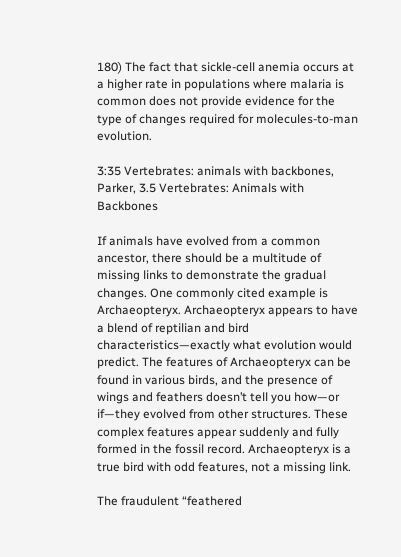180) The fact that sickle-cell anemia occurs at a higher rate in populations where malaria is common does not provide evidence for the type of changes required for molecules-to-man evolution.

3:35 Vertebrates: animals with backbones, Parker, 3.5 Vertebrates: Animals with Backbones

If animals have evolved from a common ancestor, there should be a multitude of missing links to demonstrate the gradual changes. One commonly cited example is Archaeopteryx. Archaeopteryx appears to have a blend of reptilian and bird characteristics—exactly what evolution would predict. The features of Archaeopteryx can be found in various birds, and the presence of wings and feathers doesn’t tell you how—or if—they evolved from other structures. These complex features appear suddenly and fully formed in the fossil record. Archaeopteryx is a true bird with odd features, not a missing link.

The fraudulent “feathered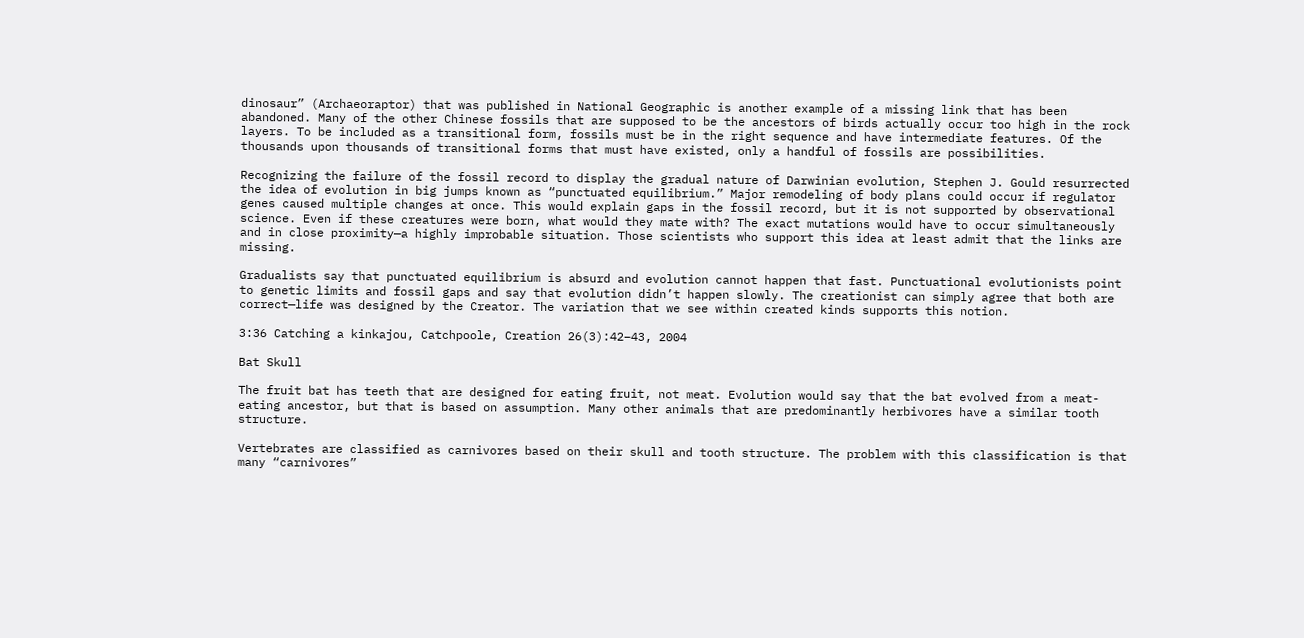dinosaur” (Archaeoraptor) that was published in National Geographic is another example of a missing link that has been abandoned. Many of the other Chinese fossils that are supposed to be the ancestors of birds actually occur too high in the rock layers. To be included as a transitional form, fossils must be in the right sequence and have intermediate features. Of the thousands upon thousands of transitional forms that must have existed, only a handful of fossils are possibilities.

Recognizing the failure of the fossil record to display the gradual nature of Darwinian evolution, Stephen J. Gould resurrected the idea of evolution in big jumps known as “punctuated equilibrium.” Major remodeling of body plans could occur if regulator genes caused multiple changes at once. This would explain gaps in the fossil record, but it is not supported by observational science. Even if these creatures were born, what would they mate with? The exact mutations would have to occur simultaneously and in close proximity—a highly improbable situation. Those scientists who support this idea at least admit that the links are missing.

Gradualists say that punctuated equilibrium is absurd and evolution cannot happen that fast. Punctuational evolutionists point to genetic limits and fossil gaps and say that evolution didn’t happen slowly. The creationist can simply agree that both are correct—life was designed by the Creator. The variation that we see within created kinds supports this notion.

3:36 Catching a kinkajou, Catchpoole, Creation 26(3):42–43, 2004

Bat Skull

The fruit bat has teeth that are designed for eating fruit, not meat. Evolution would say that the bat evolved from a meat-eating ancestor, but that is based on assumption. Many other animals that are predominantly herbivores have a similar tooth structure.

Vertebrates are classified as carnivores based on their skull and tooth structure. The problem with this classification is that many “carnivores”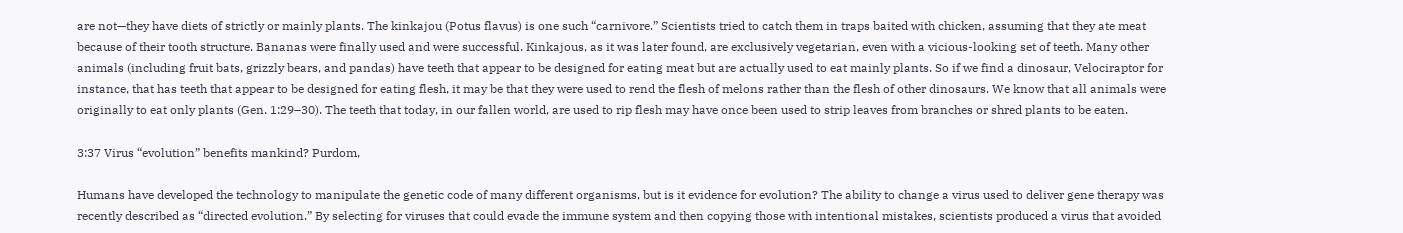are not—they have diets of strictly or mainly plants. The kinkajou (Potus flavus) is one such “carnivore.” Scientists tried to catch them in traps baited with chicken, assuming that they ate meat because of their tooth structure. Bananas were finally used and were successful. Kinkajous, as it was later found, are exclusively vegetarian, even with a vicious-looking set of teeth. Many other animals (including fruit bats, grizzly bears, and pandas) have teeth that appear to be designed for eating meat but are actually used to eat mainly plants. So if we find a dinosaur, Velociraptor for instance, that has teeth that appear to be designed for eating flesh, it may be that they were used to rend the flesh of melons rather than the flesh of other dinosaurs. We know that all animals were originally to eat only plants (Gen. 1:29–30). The teeth that today, in our fallen world, are used to rip flesh may have once been used to strip leaves from branches or shred plants to be eaten.

3:37 Virus “evolution” benefits mankind? Purdom,

Humans have developed the technology to manipulate the genetic code of many different organisms, but is it evidence for evolution? The ability to change a virus used to deliver gene therapy was recently described as “directed evolution.” By selecting for viruses that could evade the immune system and then copying those with intentional mistakes, scientists produced a virus that avoided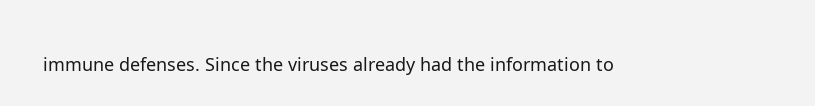immune defenses. Since the viruses already had the information to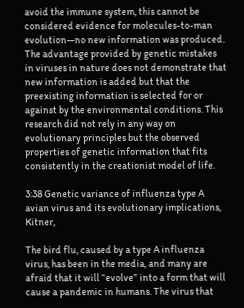avoid the immune system, this cannot be considered evidence for molecules-to-man evolution—no new information was produced. The advantage provided by genetic mistakes in viruses in nature does not demonstrate that new information is added but that the preexisting information is selected for or against by the environmental conditions. This research did not rely in any way on evolutionary principles but the observed properties of genetic information that fits consistently in the creationist model of life.

3:38 Genetic variance of influenza type A avian virus and its evolutionary implications, Kitner,

The bird flu, caused by a type A influenza virus, has been in the media, and many are afraid that it will “evolve” into a form that will cause a pandemic in humans. The virus that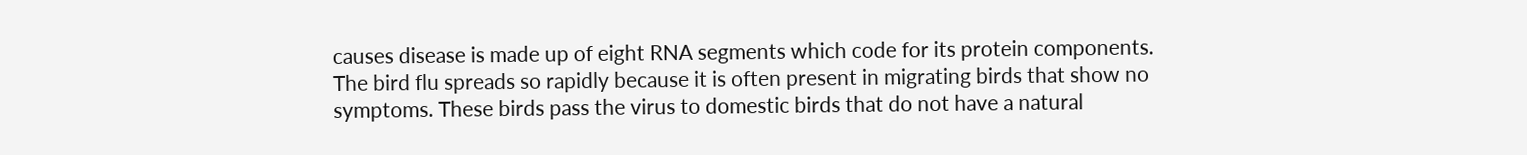causes disease is made up of eight RNA segments which code for its protein components. The bird flu spreads so rapidly because it is often present in migrating birds that show no symptoms. These birds pass the virus to domestic birds that do not have a natural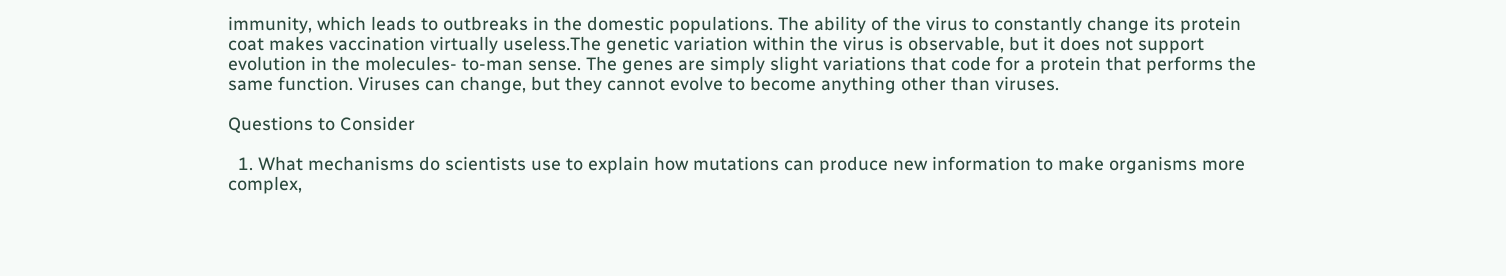immunity, which leads to outbreaks in the domestic populations. The ability of the virus to constantly change its protein coat makes vaccination virtually useless.The genetic variation within the virus is observable, but it does not support evolution in the molecules- to-man sense. The genes are simply slight variations that code for a protein that performs the same function. Viruses can change, but they cannot evolve to become anything other than viruses.

Questions to Consider

  1. What mechanisms do scientists use to explain how mutations can produce new information to make organisms more complex,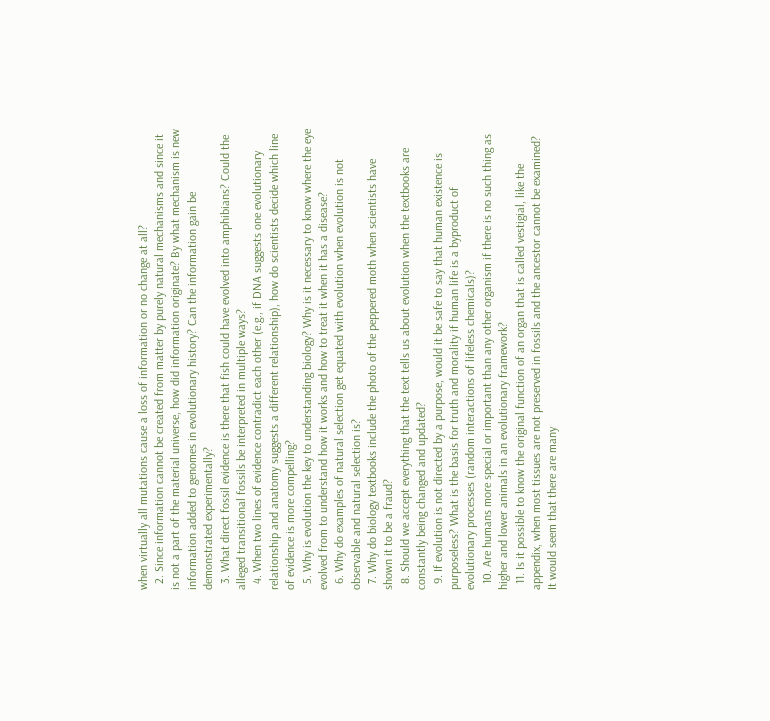when virtually all mutations cause a loss of information or no change at all?
  2. Since information cannot be created from matter by purely natural mechanisms and since it is not a part of the material universe, how did information originate? By what mechanism is new information added to genomes in evolutionary history? Can the information gain be demonstrated experimentally?
  3. What direct fossil evidence is there that fish could have evolved into amphibians? Could the alleged transitional fossils be interpreted in multiple ways?
  4. When two lines of evidence contradict each other (e.g., if DNA suggests one evolutionary relationship and anatomy suggests a different relationship), how do scientists decide which line of evidence is more compelling?
  5. Why is evolution the key to understanding biology? Why is it necessary to know where the eye evolved from to understand how it works and how to treat it when it has a disease?
  6. Why do examples of natural selection get equated with evolution when evolution is not observable and natural selection is?
  7. Why do biology textbooks include the photo of the peppered moth when scientists have shown it to be a fraud?
  8. Should we accept everything that the text tells us about evolution when the textbooks are constantly being changed and updated?
  9. If evolution is not directed by a purpose, would it be safe to say that human existence is purposeless? What is the basis for truth and morality if human life is a byproduct of evolutionary processes (random interactions of lifeless chemicals)?
  10. Are humans more special or important than any other organism if there is no such thing as higher and lower animals in an evolutionary framework?
  11. Is it possible to know the original function of an organ that is called vestigial, like the appendix, when most tissues are not preserved in fossils and the ancestor cannot be examined? It would seem that there are many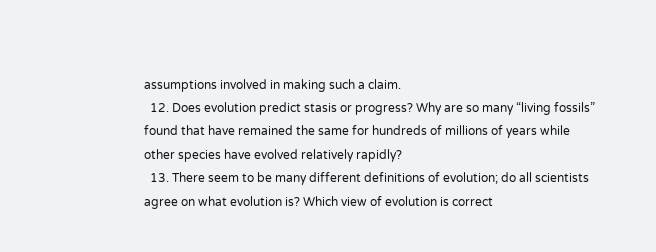assumptions involved in making such a claim.
  12. Does evolution predict stasis or progress? Why are so many “living fossils” found that have remained the same for hundreds of millions of years while other species have evolved relatively rapidly?
  13. There seem to be many different definitions of evolution; do all scientists agree on what evolution is? Which view of evolution is correct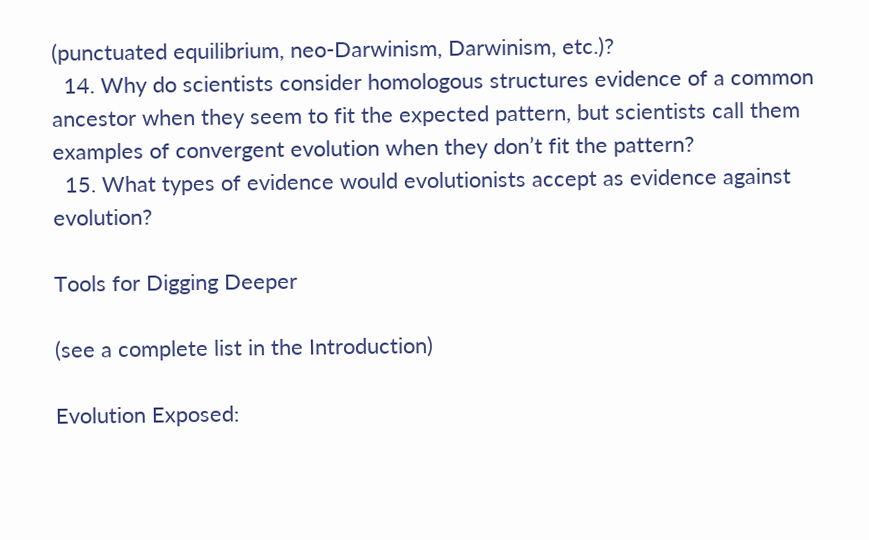(punctuated equilibrium, neo-Darwinism, Darwinism, etc.)?
  14. Why do scientists consider homologous structures evidence of a common ancestor when they seem to fit the expected pattern, but scientists call them examples of convergent evolution when they don’t fit the pattern?
  15. What types of evidence would evolutionists accept as evidence against evolution?

Tools for Digging Deeper

(see a complete list in the Introduction)

Evolution Exposed: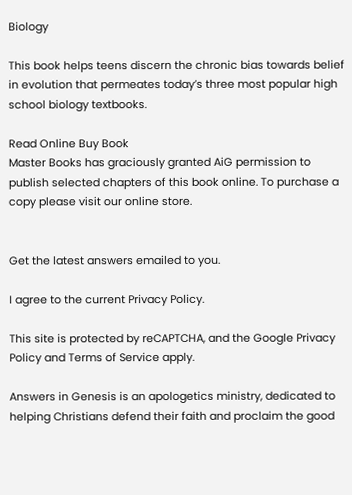Biology

This book helps teens discern the chronic bias towards belief in evolution that permeates today’s three most popular high school biology textbooks.

Read Online Buy Book
Master Books has graciously granted AiG permission to publish selected chapters of this book online. To purchase a copy please visit our online store.


Get the latest answers emailed to you.

I agree to the current Privacy Policy.

This site is protected by reCAPTCHA, and the Google Privacy Policy and Terms of Service apply.

Answers in Genesis is an apologetics ministry, dedicated to helping Christians defend their faith and proclaim the good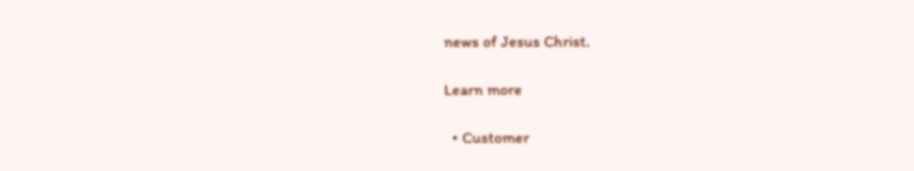news of Jesus Christ.

Learn more

  • Customer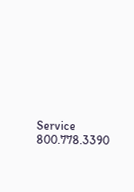Service 800.778.3390